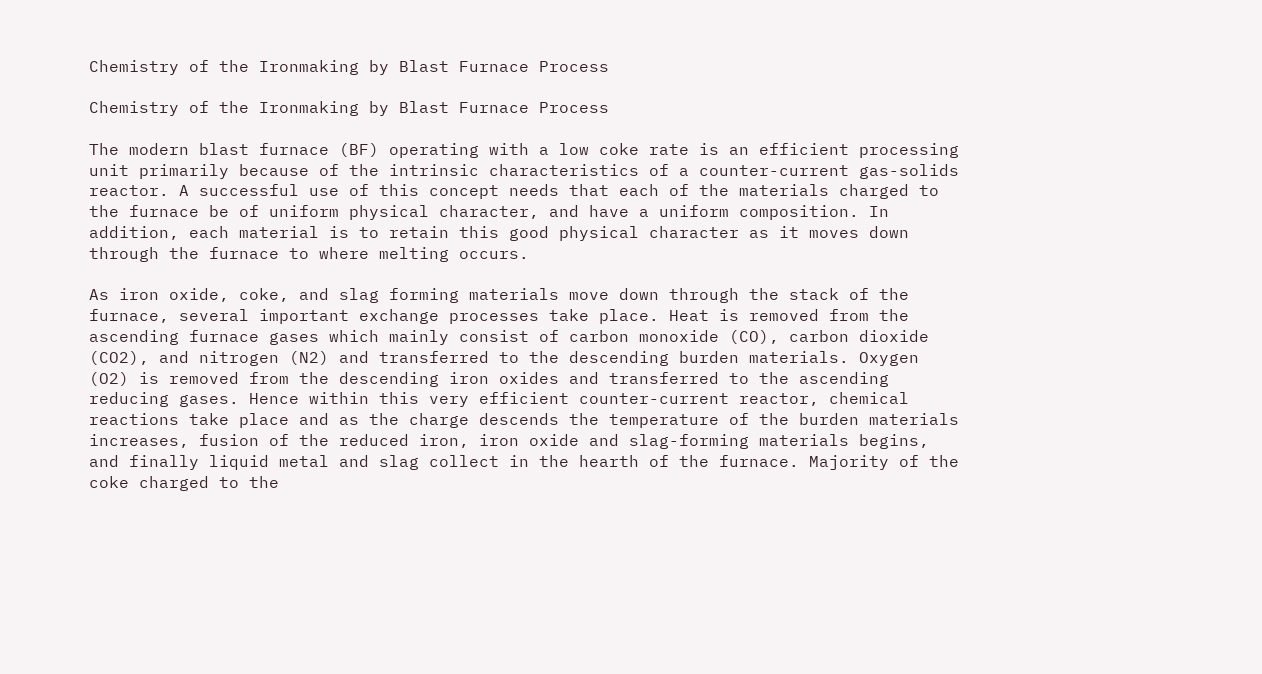Chemistry of the Ironmaking by Blast Furnace Process

Chemistry of the Ironmaking by Blast Furnace Process

The modern blast furnace (BF) operating with a low coke rate is an efficient processing unit primarily because of the intrinsic characteristics of a counter-current gas-solids reactor. A successful use of this concept needs that each of the materials charged to the furnace be of uniform physical character, and have a uniform composition. In addition, each material is to retain this good physical character as it moves down through the furnace to where melting occurs.

As iron oxide, coke, and slag forming materials move down through the stack of the furnace, several important exchange processes take place. Heat is removed from the ascending furnace gases which mainly consist of carbon monoxide (CO), carbon dioxide (CO2), and nitrogen (N2) and transferred to the descending burden materials. Oxygen (O2) is removed from the descending iron oxides and transferred to the ascending reducing gases. Hence within this very efficient counter-current reactor, chemical reactions take place and as the charge descends the temperature of the burden materials increases, fusion of the reduced iron, iron oxide and slag-forming materials begins, and finally liquid metal and slag collect in the hearth of the furnace. Majority of the coke charged to the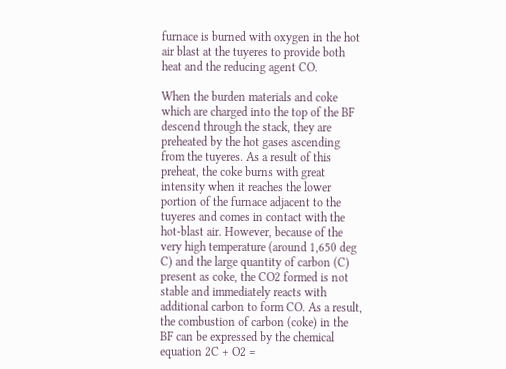furnace is burned with oxygen in the hot air blast at the tuyeres to provide both heat and the reducing agent CO.

When the burden materials and coke which are charged into the top of the BF descend through the stack, they are preheated by the hot gases ascending from the tuyeres. As a result of this preheat, the coke burns with great intensity when it reaches the lower portion of the furnace adjacent to the tuyeres and comes in contact with the hot-blast air. However, because of the very high temperature (around 1,650 deg C) and the large quantity of carbon (C) present as coke, the CO2 formed is not stable and immediately reacts with additional carbon to form CO. As a result, the combustion of carbon (coke) in the BF can be expressed by the chemical equation 2C + O2 =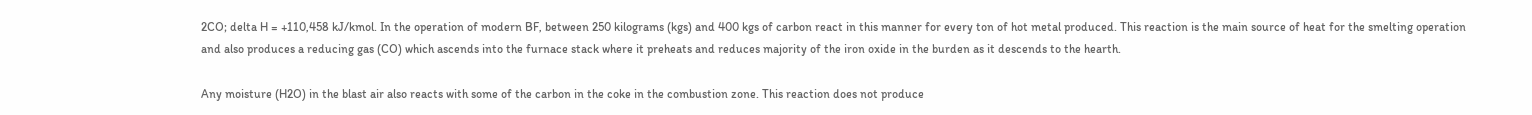2CO; delta H = +110,458 kJ/kmol. In the operation of modern BF, between 250 kilograms (kgs) and 400 kgs of carbon react in this manner for every ton of hot metal produced. This reaction is the main source of heat for the smelting operation and also produces a reducing gas (CO) which ascends into the furnace stack where it preheats and reduces majority of the iron oxide in the burden as it descends to the hearth.

Any moisture (H2O) in the blast air also reacts with some of the carbon in the coke in the combustion zone. This reaction does not produce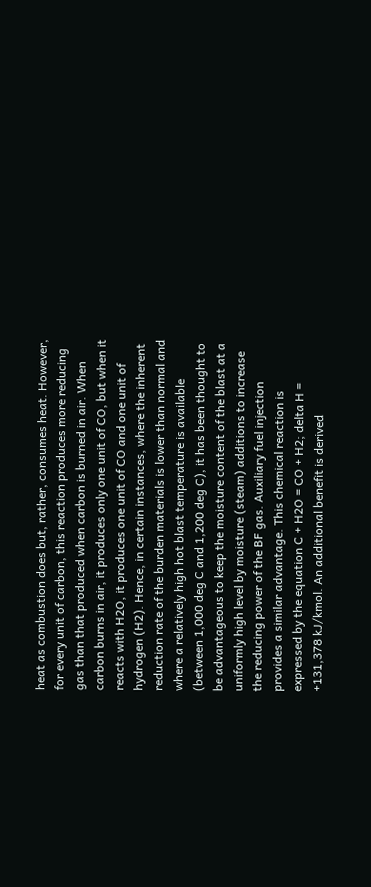heat as combustion does but, rather, consumes heat. However, for every unit of carbon, this reaction produces more reducing gas than that produced when carbon is burned in air. When carbon burns in air, it produces only one unit of CO, but when it reacts with H2O, it produces one unit of CO and one unit of hydrogen (H2). Hence, in certain instances, where the inherent reduction rate of the burden materials is lower than normal and where a relatively high hot blast temperature is available (between 1,000 deg C and 1,200 deg C), it has been thought to be advantageous to keep the moisture content of the blast at a uniformly high level by moisture (steam) additions to increase the reducing power of the BF gas. Auxiliary fuel injection provides a similar advantage. This chemical reaction is expressed by the equation C + H2O = CO + H2; delta H = +131,378 kJ/kmol. An additional benefit is derived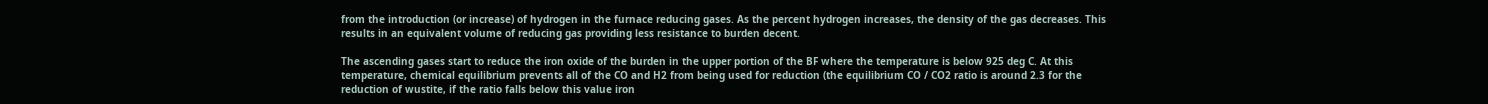from the introduction (or increase) of hydrogen in the furnace reducing gases. As the percent hydrogen increases, the density of the gas decreases. This results in an equivalent volume of reducing gas providing less resistance to burden decent.

The ascending gases start to reduce the iron oxide of the burden in the upper portion of the BF where the temperature is below 925 deg C. At this temperature, chemical equilibrium prevents all of the CO and H2 from being used for reduction (the equilibrium CO / CO2 ratio is around 2.3 for the reduction of wustite, if the ratio falls below this value iron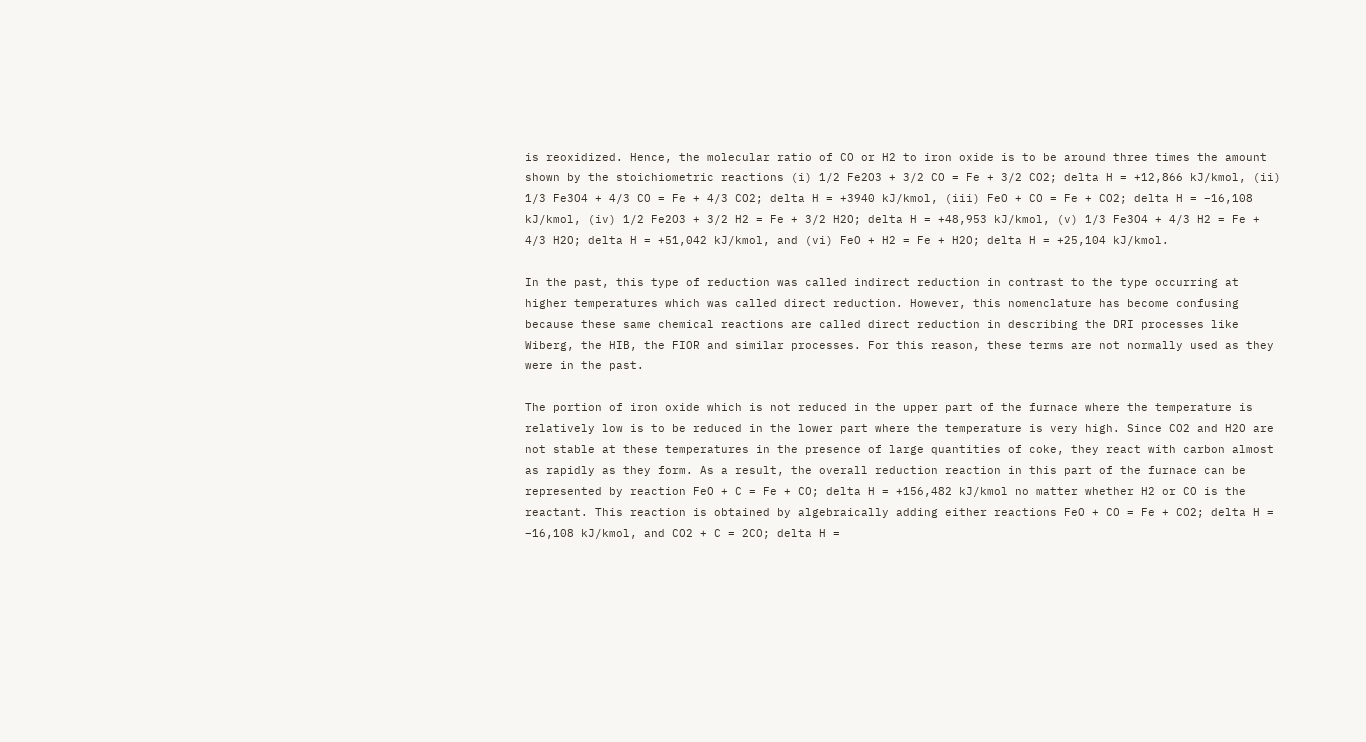is reoxidized. Hence, the molecular ratio of CO or H2 to iron oxide is to be around three times the amount shown by the stoichiometric reactions (i) 1/2 Fe2O3 + 3/2 CO = Fe + 3/2 CO2; delta H = +12,866 kJ/kmol, (ii) 1/3 Fe3O4 + 4/3 CO = Fe + 4/3 CO2; delta H = +3940 kJ/kmol, (iii) FeO + CO = Fe + CO2; delta H = –16,108 kJ/kmol, (iv) 1/2 Fe2O3 + 3/2 H2 = Fe + 3/2 H2O; delta H = +48,953 kJ/kmol, (v) 1/3 Fe3O4 + 4/3 H2 = Fe + 4/3 H2O; delta H = +51,042 kJ/kmol, and (vi) FeO + H2 = Fe + H2O; delta H = +25,104 kJ/kmol.

In the past, this type of reduction was called indirect reduction in contrast to the type occurring at higher temperatures which was called direct reduction. However, this nomenclature has become confusing because these same chemical reactions are called direct reduction in describing the DRI processes like Wiberg, the HIB, the FIOR and similar processes. For this reason, these terms are not normally used as they were in the past.

The portion of iron oxide which is not reduced in the upper part of the furnace where the temperature is relatively low is to be reduced in the lower part where the temperature is very high. Since CO2 and H2O are not stable at these temperatures in the presence of large quantities of coke, they react with carbon almost as rapidly as they form. As a result, the overall reduction reaction in this part of the furnace can be represented by reaction FeO + C = Fe + CO; delta H = +156,482 kJ/kmol no matter whether H2 or CO is the reactant. This reaction is obtained by algebraically adding either reactions FeO + CO = Fe + CO2; delta H = –16,108 kJ/kmol, and CO2 + C = 2CO; delta H =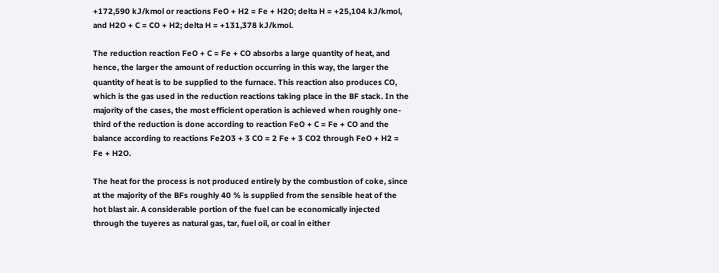+172,590 kJ/kmol or reactions FeO + H2 = Fe + H2O; delta H = +25,104 kJ/kmol, and H2O + C = CO + H2; delta H = +131,378 kJ/kmol.

The reduction reaction FeO + C = Fe + CO absorbs a large quantity of heat, and hence, the larger the amount of reduction occurring in this way, the larger the quantity of heat is to be supplied to the furnace. This reaction also produces CO, which is the gas used in the reduction reactions taking place in the BF stack. In the majority of the cases, the most efficient operation is achieved when roughly one-third of the reduction is done according to reaction FeO + C = Fe + CO and the balance according to reactions Fe2O3 + 3 CO = 2 Fe + 3 CO2 through FeO + H2 = Fe + H2O.

The heat for the process is not produced entirely by the combustion of coke, since at the majority of the BFs roughly 40 % is supplied from the sensible heat of the hot blast air. A considerable portion of the fuel can be economically injected through the tuyeres as natural gas, tar, fuel oil, or coal in either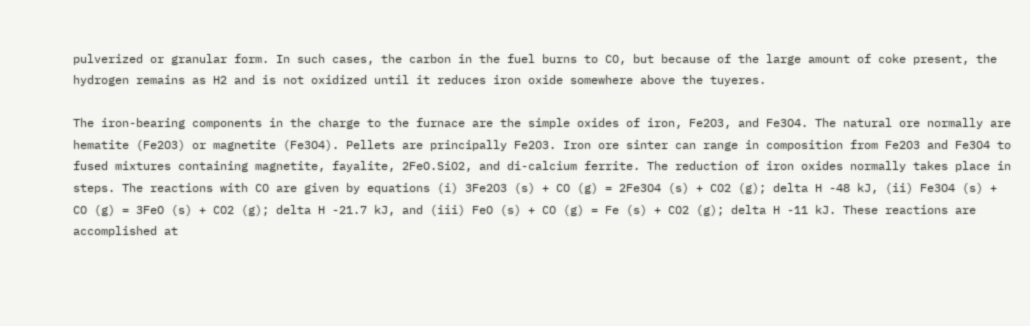pulverized or granular form. In such cases, the carbon in the fuel burns to CO, but because of the large amount of coke present, the hydrogen remains as H2 and is not oxidized until it reduces iron oxide somewhere above the tuyeres.

The iron-bearing components in the charge to the furnace are the simple oxides of iron, Fe2O3, and Fe3O4. The natural ore normally are hematite (Fe2O3) or magnetite (Fe3O4). Pellets are principally Fe2O3. Iron ore sinter can range in composition from Fe2O3 and Fe3O4 to fused mixtures containing magnetite, fayalite, 2FeO.SiO2, and di-calcium ferrite. The reduction of iron oxides normally takes place in steps. The reactions with CO are given by equations (i) 3Fe2O3 (s) + CO (g) = 2Fe3O4 (s) + CO2 (g); delta H -48 kJ, (ii) Fe3O4 (s) + CO (g) = 3FeO (s) + CO2 (g); delta H -21.7 kJ, and (iii) FeO (s) + CO (g) = Fe (s) + CO2 (g); delta H -11 kJ. These reactions are accomplished at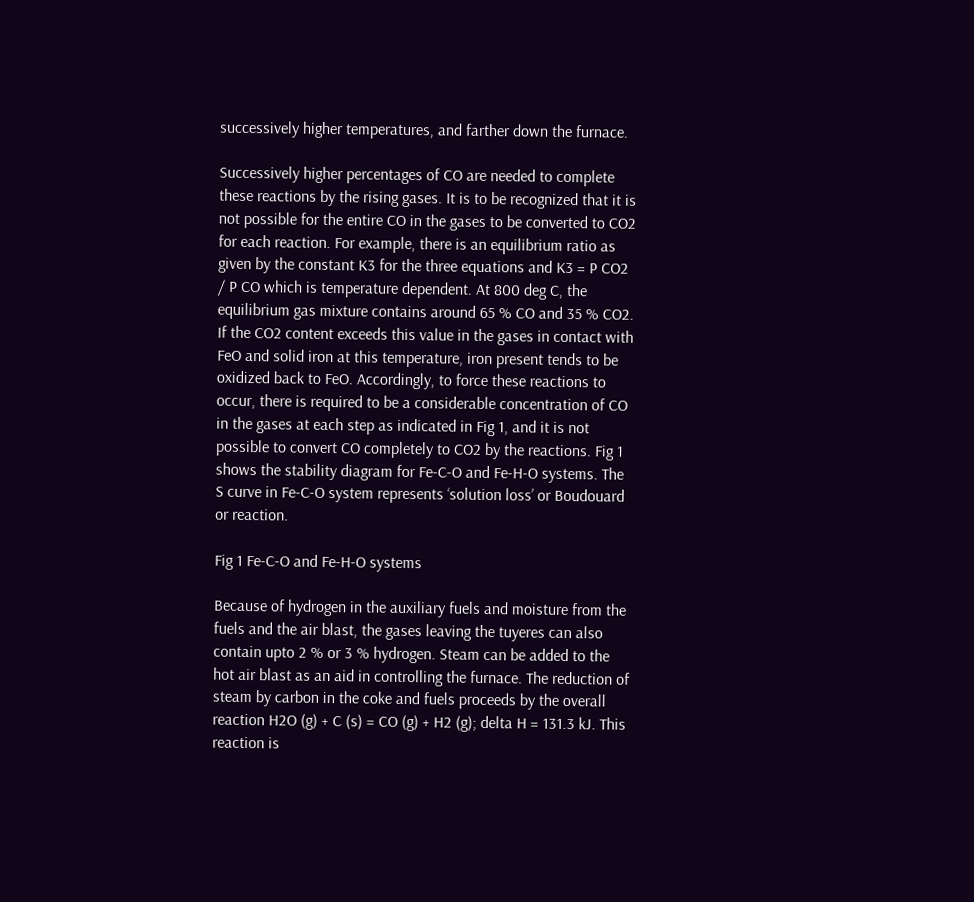successively higher temperatures, and farther down the furnace.

Successively higher percentages of CO are needed to complete these reactions by the rising gases. It is to be recognized that it is not possible for the entire CO in the gases to be converted to CO2 for each reaction. For example, there is an equilibrium ratio as given by the constant K3 for the three equations and K3 = P CO2 / P CO which is temperature dependent. At 800 deg C, the equilibrium gas mixture contains around 65 % CO and 35 % CO2. If the CO2 content exceeds this value in the gases in contact with FeO and solid iron at this temperature, iron present tends to be oxidized back to FeO. Accordingly, to force these reactions to occur, there is required to be a considerable concentration of CO in the gases at each step as indicated in Fig 1, and it is not possible to convert CO completely to CO2 by the reactions. Fig 1 shows the stability diagram for Fe-C-O and Fe-H-O systems. The S curve in Fe-C-O system represents ‘solution loss’ or Boudouard or reaction.

Fig 1 Fe-C-O and Fe-H-O systems

Because of hydrogen in the auxiliary fuels and moisture from the fuels and the air blast, the gases leaving the tuyeres can also contain upto 2 % or 3 % hydrogen. Steam can be added to the hot air blast as an aid in controlling the furnace. The reduction of steam by carbon in the coke and fuels proceeds by the overall reaction H2O (g) + C (s) = CO (g) + H2 (g); delta H = 131.3 kJ. This reaction is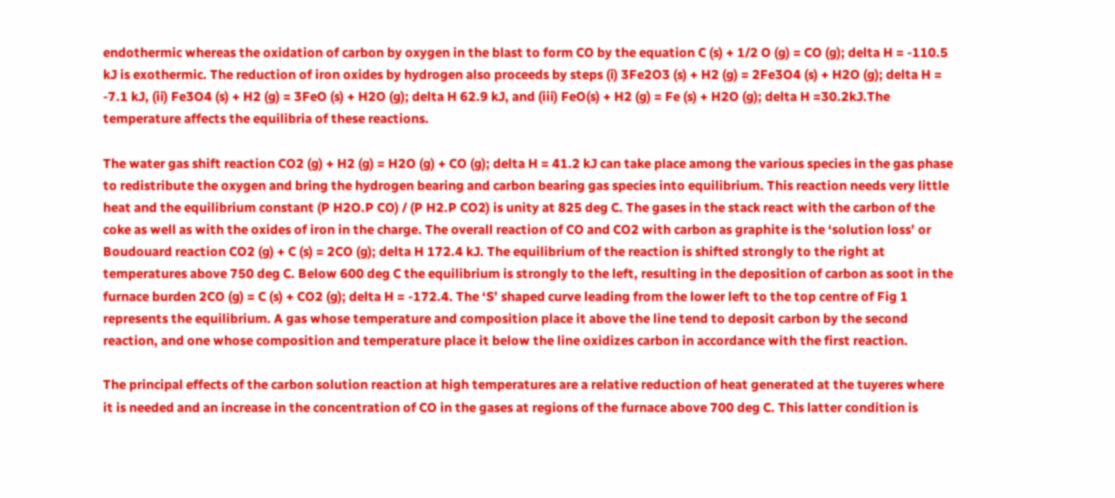endothermic whereas the oxidation of carbon by oxygen in the blast to form CO by the equation C (s) + 1/2 O (g) = CO (g); delta H = -110.5 kJ is exothermic. The reduction of iron oxides by hydrogen also proceeds by steps (i) 3Fe2O3 (s) + H2 (g) = 2Fe3O4 (s) + H2O (g); delta H = -7.1 kJ, (ii) Fe3O4 (s) + H2 (g) = 3FeO (s) + H2O (g); delta H 62.9 kJ, and (iii) FeO(s) + H2 (g) = Fe (s) + H2O (g); delta H =30.2kJ.The temperature affects the equilibria of these reactions.

The water gas shift reaction CO2 (g) + H2 (g) = H2O (g) + CO (g); delta H = 41.2 kJ can take place among the various species in the gas phase to redistribute the oxygen and bring the hydrogen bearing and carbon bearing gas species into equilibrium. This reaction needs very little heat and the equilibrium constant (P H2O.P CO) / (P H2.P CO2) is unity at 825 deg C. The gases in the stack react with the carbon of the coke as well as with the oxides of iron in the charge. The overall reaction of CO and CO2 with carbon as graphite is the ‘solution loss’ or Boudouard reaction CO2 (g) + C (s) = 2CO (g); delta H 172.4 kJ. The equilibrium of the reaction is shifted strongly to the right at temperatures above 750 deg C. Below 600 deg C the equilibrium is strongly to the left, resulting in the deposition of carbon as soot in the furnace burden 2CO (g) = C (s) + CO2 (g); delta H = -172.4. The ‘S’ shaped curve leading from the lower left to the top centre of Fig 1 represents the equilibrium. A gas whose temperature and composition place it above the line tend to deposit carbon by the second reaction, and one whose composition and temperature place it below the line oxidizes carbon in accordance with the first reaction.

The principal effects of the carbon solution reaction at high temperatures are a relative reduction of heat generated at the tuyeres where it is needed and an increase in the concentration of CO in the gases at regions of the furnace above 700 deg C. This latter condition is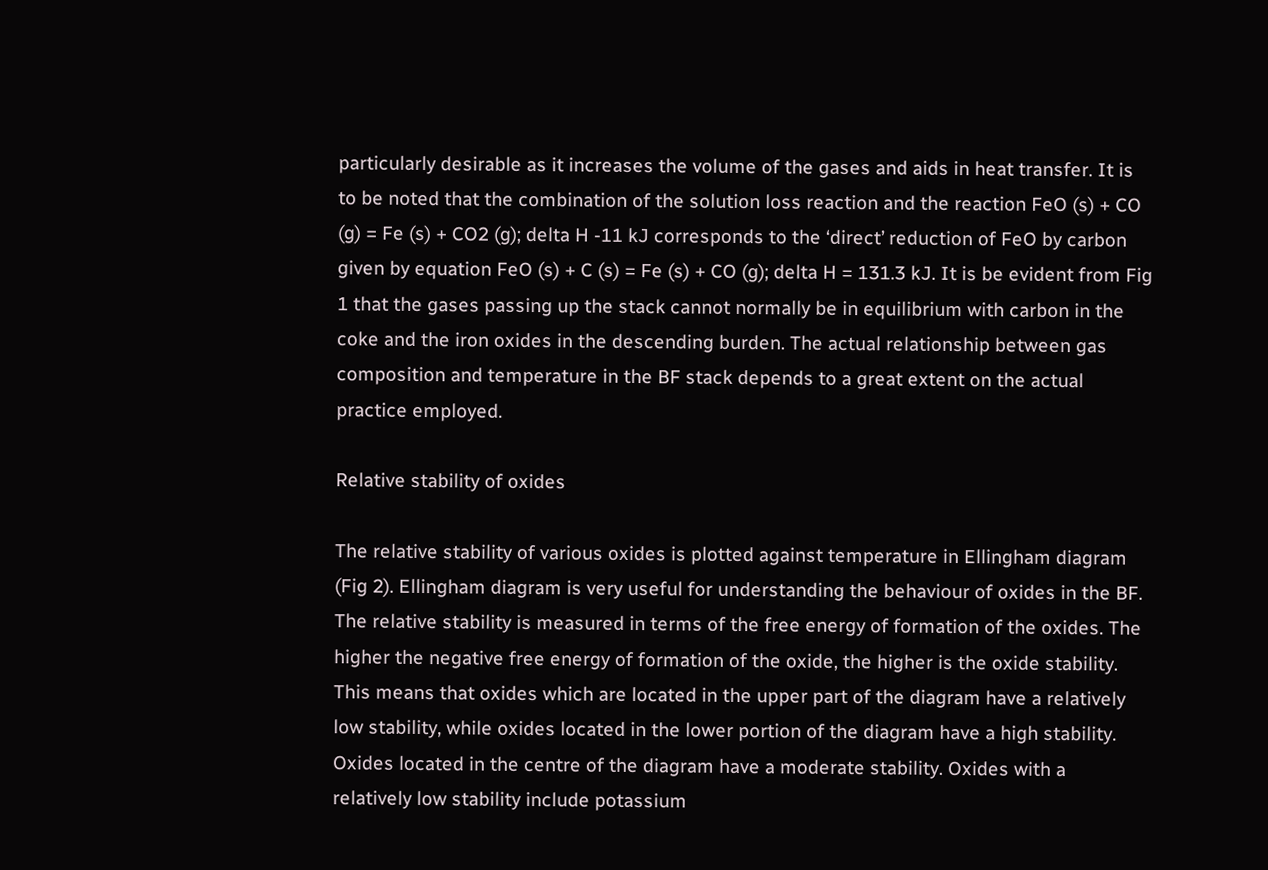particularly desirable as it increases the volume of the gases and aids in heat transfer. It is to be noted that the combination of the solution loss reaction and the reaction FeO (s) + CO (g) = Fe (s) + CO2 (g); delta H -11 kJ corresponds to the ‘direct’ reduction of FeO by carbon given by equation FeO (s) + C (s) = Fe (s) + CO (g); delta H = 131.3 kJ. It is be evident from Fig 1 that the gases passing up the stack cannot normally be in equilibrium with carbon in the coke and the iron oxides in the descending burden. The actual relationship between gas composition and temperature in the BF stack depends to a great extent on the actual practice employed.

Relative stability of oxides

The relative stability of various oxides is plotted against temperature in Ellingham diagram (Fig 2). Ellingham diagram is very useful for understanding the behaviour of oxides in the BF. The relative stability is measured in terms of the free energy of formation of the oxides. The higher the negative free energy of formation of the oxide, the higher is the oxide stability. This means that oxides which are located in the upper part of the diagram have a relatively low stability, while oxides located in the lower portion of the diagram have a high stability. Oxides located in the centre of the diagram have a moderate stability. Oxides with a relatively low stability include potassium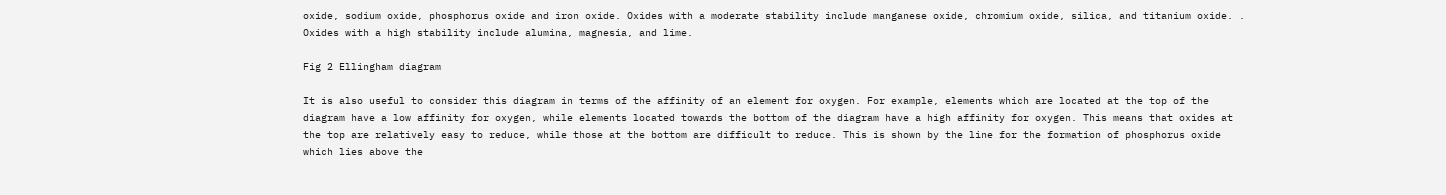oxide, sodium oxide, phosphorus oxide and iron oxide. Oxides with a moderate stability include manganese oxide, chromium oxide, silica, and titanium oxide. . Oxides with a high stability include alumina, magnesia, and lime.

Fig 2 Ellingham diagram

It is also useful to consider this diagram in terms of the affinity of an element for oxygen. For example, elements which are located at the top of the diagram have a low affinity for oxygen, while elements located towards the bottom of the diagram have a high affinity for oxygen. This means that oxides at the top are relatively easy to reduce, while those at the bottom are difficult to reduce. This is shown by the line for the formation of phosphorus oxide which lies above the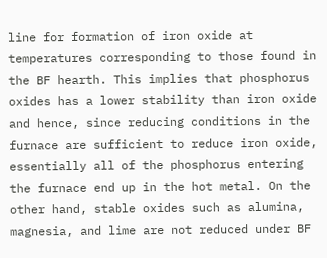line for formation of iron oxide at temperatures corresponding to those found in the BF hearth. This implies that phosphorus oxides has a lower stability than iron oxide and hence, since reducing conditions in the furnace are sufficient to reduce iron oxide, essentially all of the phosphorus entering the furnace end up in the hot metal. On the other hand, stable oxides such as alumina, magnesia, and lime are not reduced under BF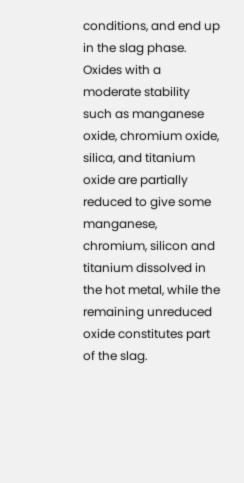conditions, and end up in the slag phase. Oxides with a moderate stability such as manganese oxide, chromium oxide, silica, and titanium oxide are partially reduced to give some manganese, chromium, silicon and titanium dissolved in the hot metal, while the remaining unreduced oxide constitutes part of the slag.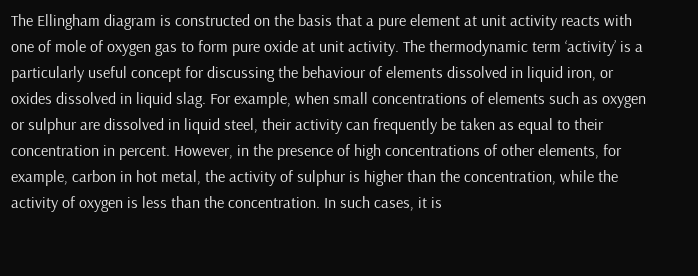The Ellingham diagram is constructed on the basis that a pure element at unit activity reacts with one of mole of oxygen gas to form pure oxide at unit activity. The thermodynamic term ‘activity’ is a particularly useful concept for discussing the behaviour of elements dissolved in liquid iron, or oxides dissolved in liquid slag. For example, when small concentrations of elements such as oxygen or sulphur are dissolved in liquid steel, their activity can frequently be taken as equal to their concentration in percent. However, in the presence of high concentrations of other elements, for example, carbon in hot metal, the activity of sulphur is higher than the concentration, while the activity of oxygen is less than the concentration. In such cases, it is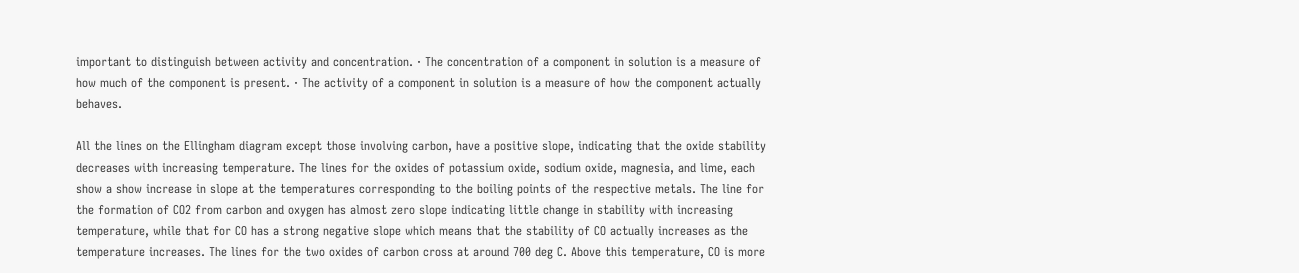important to distinguish between activity and concentration. · The concentration of a component in solution is a measure of how much of the component is present. · The activity of a component in solution is a measure of how the component actually behaves.

All the lines on the Ellingham diagram except those involving carbon, have a positive slope, indicating that the oxide stability decreases with increasing temperature. The lines for the oxides of potassium oxide, sodium oxide, magnesia, and lime, each show a show increase in slope at the temperatures corresponding to the boiling points of the respective metals. The line for the formation of CO2 from carbon and oxygen has almost zero slope indicating little change in stability with increasing temperature, while that for CO has a strong negative slope which means that the stability of CO actually increases as the temperature increases. The lines for the two oxides of carbon cross at around 700 deg C. Above this temperature, CO is more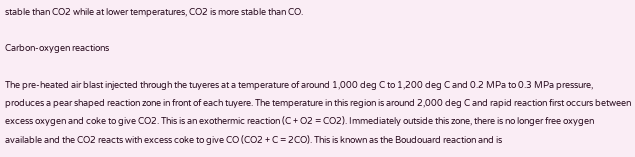stable than CO2 while at lower temperatures, CO2 is more stable than CO.

Carbon-oxygen reactions

The pre-heated air blast injected through the tuyeres at a temperature of around 1,000 deg C to 1,200 deg C and 0.2 MPa to 0.3 MPa pressure, produces a pear shaped reaction zone in front of each tuyere. The temperature in this region is around 2,000 deg C and rapid reaction first occurs between excess oxygen and coke to give CO2. This is an exothermic reaction (C + O2 = CO2). Immediately outside this zone, there is no longer free oxygen available and the CO2 reacts with excess coke to give CO (CO2 + C = 2CO). This is known as the Boudouard reaction and is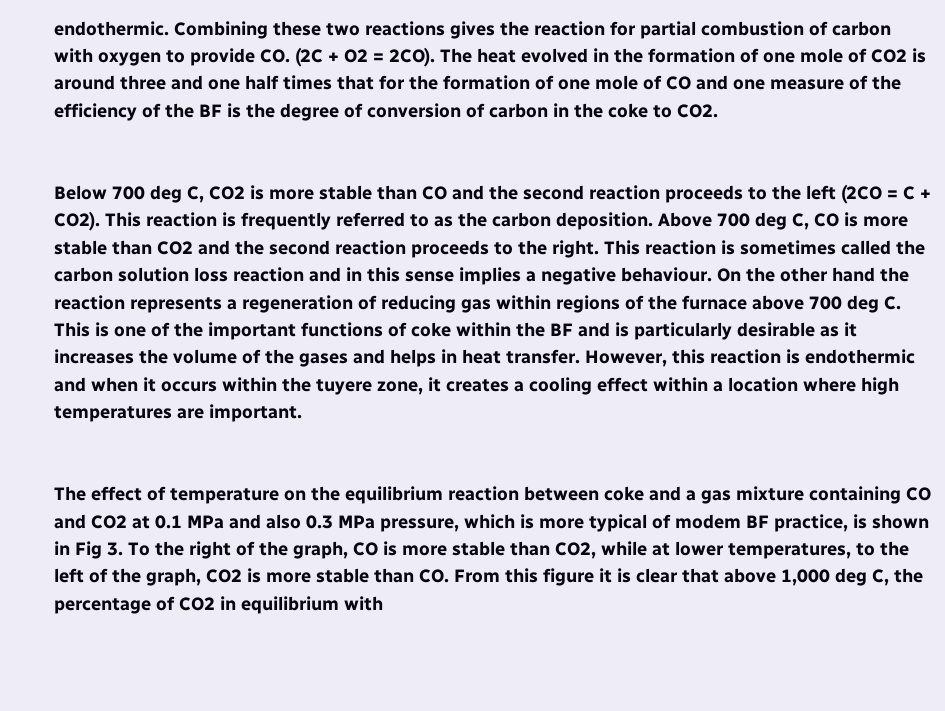endothermic. Combining these two reactions gives the reaction for partial combustion of carbon with oxygen to provide CO. (2C + O2 = 2CO). The heat evolved in the formation of one mole of CO2 is around three and one half times that for the formation of one mole of CO and one measure of the efficiency of the BF is the degree of conversion of carbon in the coke to CO2.


Below 700 deg C, CO2 is more stable than CO and the second reaction proceeds to the left (2CO = C + CO2). This reaction is frequently referred to as the carbon deposition. Above 700 deg C, CO is more stable than CO2 and the second reaction proceeds to the right. This reaction is sometimes called the carbon solution loss reaction and in this sense implies a negative behaviour. On the other hand the reaction represents a regeneration of reducing gas within regions of the furnace above 700 deg C. This is one of the important functions of coke within the BF and is particularly desirable as it increases the volume of the gases and helps in heat transfer. However, this reaction is endothermic and when it occurs within the tuyere zone, it creates a cooling effect within a location where high temperatures are important.


The effect of temperature on the equilibrium reaction between coke and a gas mixture containing CO and CO2 at 0.1 MPa and also 0.3 MPa pressure, which is more typical of modem BF practice, is shown in Fig 3. To the right of the graph, CO is more stable than CO2, while at lower temperatures, to the left of the graph, CO2 is more stable than CO. From this figure it is clear that above 1,000 deg C, the percentage of CO2 in equilibrium with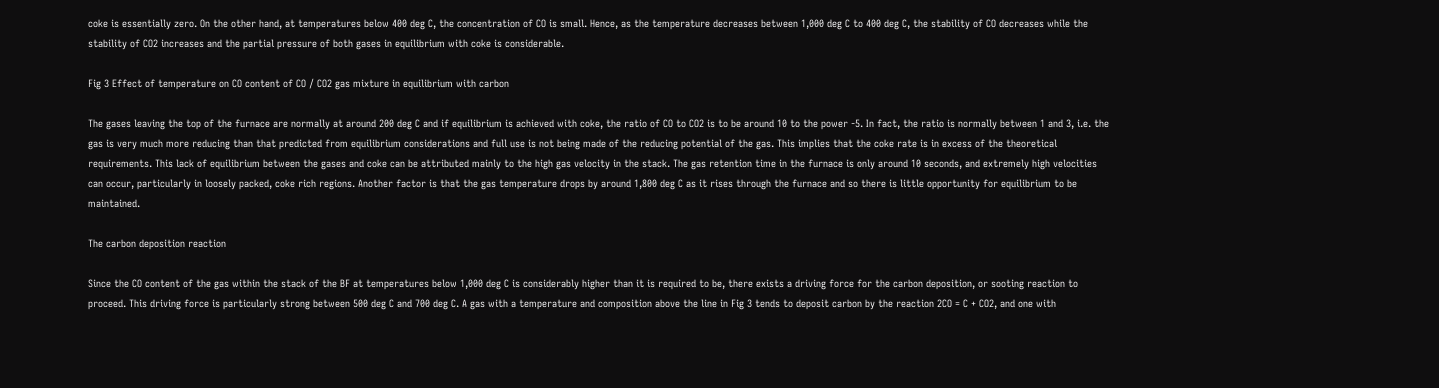coke is essentially zero. On the other hand, at temperatures below 400 deg C, the concentration of CO is small. Hence, as the temperature decreases between 1,000 deg C to 400 deg C, the stability of CO decreases while the stability of CO2 increases and the partial pressure of both gases in equilibrium with coke is considerable.

Fig 3 Effect of temperature on CO content of CO / CO2 gas mixture in equilibrium with carbon

The gases leaving the top of the furnace are normally at around 200 deg C and if equilibrium is achieved with coke, the ratio of CO to CO2 is to be around 10 to the power -5. In fact, the ratio is normally between 1 and 3, i.e. the gas is very much more reducing than that predicted from equilibrium considerations and full use is not being made of the reducing potential of the gas. This implies that the coke rate is in excess of the theoretical requirements. This lack of equilibrium between the gases and coke can be attributed mainly to the high gas velocity in the stack. The gas retention time in the furnace is only around 10 seconds, and extremely high velocities can occur, particularly in loosely packed, coke rich regions. Another factor is that the gas temperature drops by around 1,800 deg C as it rises through the furnace and so there is little opportunity for equilibrium to be maintained.

The carbon deposition reaction

Since the CO content of the gas within the stack of the BF at temperatures below 1,000 deg C is considerably higher than it is required to be, there exists a driving force for the carbon deposition, or sooting reaction to proceed. This driving force is particularly strong between 500 deg C and 700 deg C. A gas with a temperature and composition above the line in Fig 3 tends to deposit carbon by the reaction 2CO = C + CO2, and one with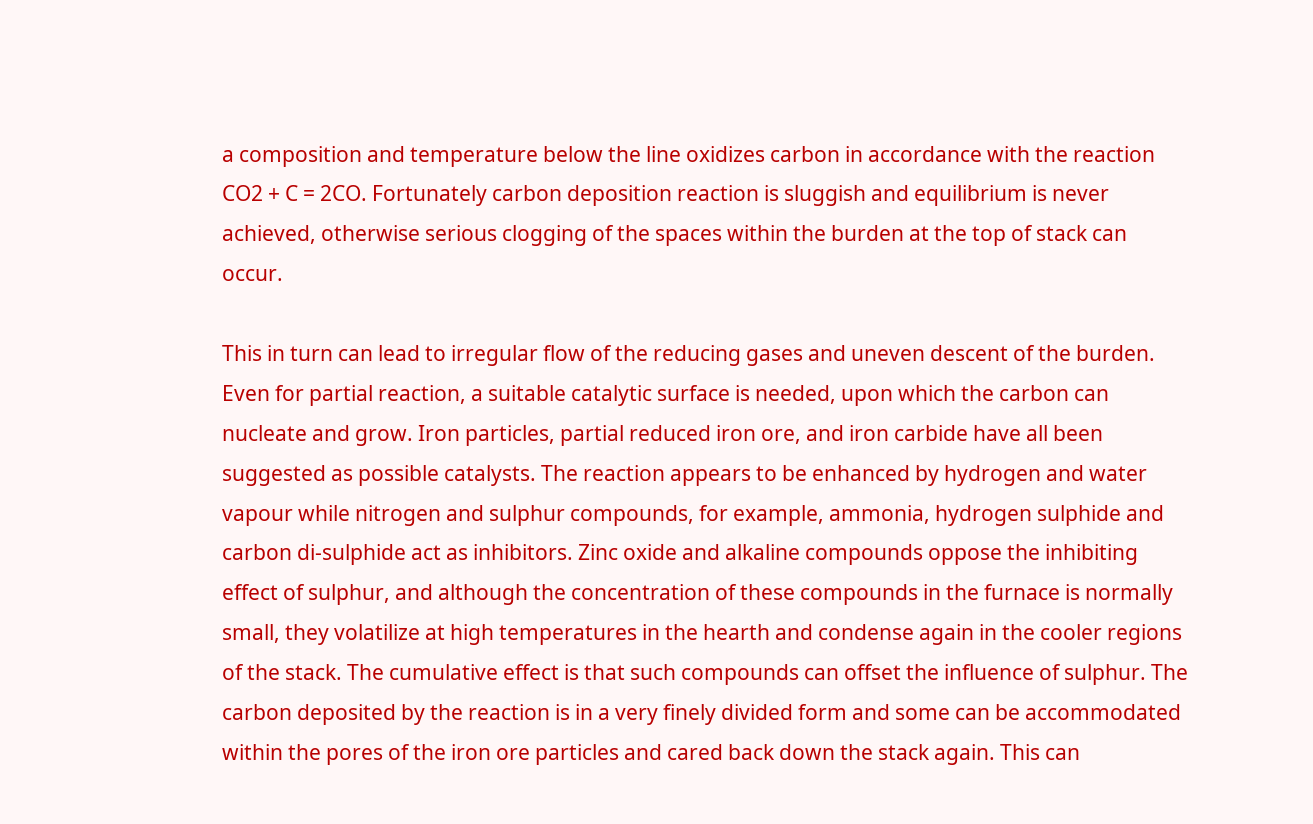a composition and temperature below the line oxidizes carbon in accordance with the reaction CO2 + C = 2CO. Fortunately carbon deposition reaction is sluggish and equilibrium is never achieved, otherwise serious clogging of the spaces within the burden at the top of stack can occur.

This in turn can lead to irregular flow of the reducing gases and uneven descent of the burden. Even for partial reaction, a suitable catalytic surface is needed, upon which the carbon can nucleate and grow. Iron particles, partial reduced iron ore, and iron carbide have all been suggested as possible catalysts. The reaction appears to be enhanced by hydrogen and water vapour while nitrogen and sulphur compounds, for example, ammonia, hydrogen sulphide and carbon di-sulphide act as inhibitors. Zinc oxide and alkaline compounds oppose the inhibiting effect of sulphur, and although the concentration of these compounds in the furnace is normally small, they volatilize at high temperatures in the hearth and condense again in the cooler regions of the stack. The cumulative effect is that such compounds can offset the influence of sulphur. The carbon deposited by the reaction is in a very finely divided form and some can be accommodated within the pores of the iron ore particles and cared back down the stack again. This can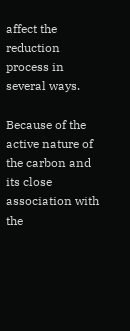affect the reduction process in several ways.

Because of the active nature of the carbon and its close association with the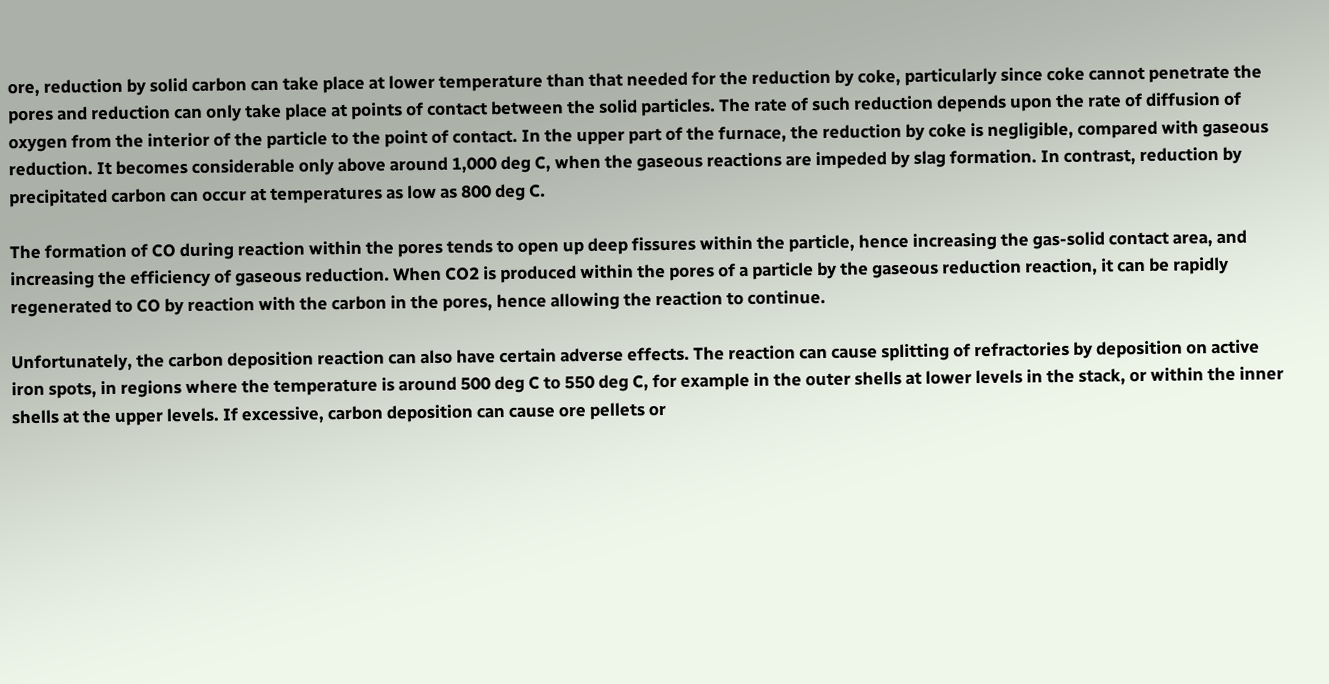ore, reduction by solid carbon can take place at lower temperature than that needed for the reduction by coke, particularly since coke cannot penetrate the pores and reduction can only take place at points of contact between the solid particles. The rate of such reduction depends upon the rate of diffusion of oxygen from the interior of the particle to the point of contact. In the upper part of the furnace, the reduction by coke is negligible, compared with gaseous reduction. It becomes considerable only above around 1,000 deg C, when the gaseous reactions are impeded by slag formation. In contrast, reduction by precipitated carbon can occur at temperatures as low as 800 deg C.

The formation of CO during reaction within the pores tends to open up deep fissures within the particle, hence increasing the gas-solid contact area, and increasing the efficiency of gaseous reduction. When CO2 is produced within the pores of a particle by the gaseous reduction reaction, it can be rapidly regenerated to CO by reaction with the carbon in the pores, hence allowing the reaction to continue.

Unfortunately, the carbon deposition reaction can also have certain adverse effects. The reaction can cause splitting of refractories by deposition on active iron spots, in regions where the temperature is around 500 deg C to 550 deg C, for example in the outer shells at lower levels in the stack, or within the inner shells at the upper levels. If excessive, carbon deposition can cause ore pellets or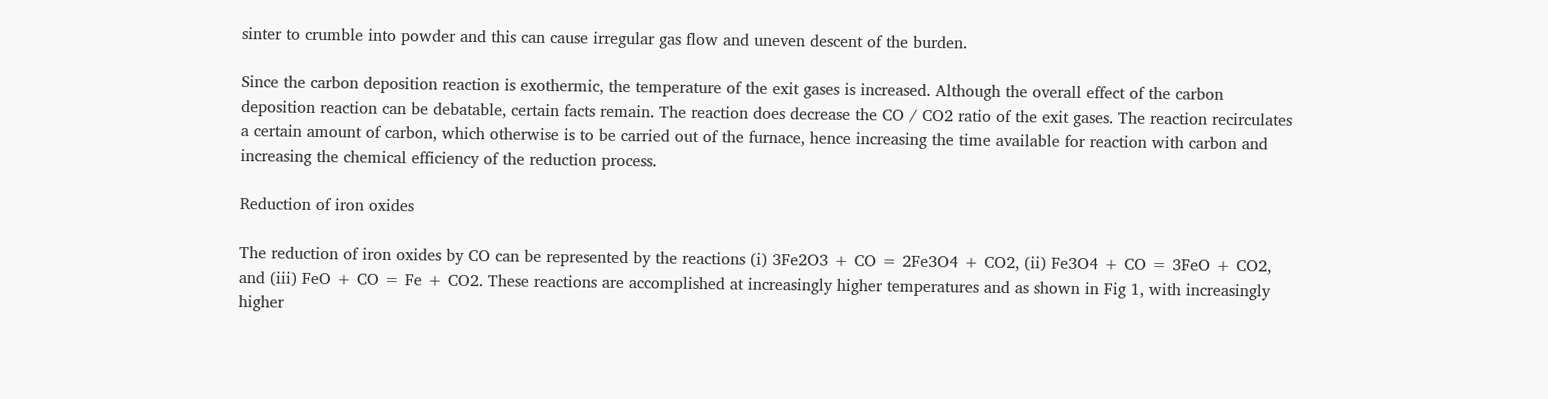sinter to crumble into powder and this can cause irregular gas flow and uneven descent of the burden.

Since the carbon deposition reaction is exothermic, the temperature of the exit gases is increased. Although the overall effect of the carbon deposition reaction can be debatable, certain facts remain. The reaction does decrease the CO / CO2 ratio of the exit gases. The reaction recirculates a certain amount of carbon, which otherwise is to be carried out of the furnace, hence increasing the time available for reaction with carbon and increasing the chemical efficiency of the reduction process.

Reduction of iron oxides

The reduction of iron oxides by CO can be represented by the reactions (i) 3Fe2O3 + CO = 2Fe3O4 + CO2, (ii) Fe3O4 + CO = 3FeO + CO2, and (iii) FeO + CO = Fe + CO2. These reactions are accomplished at increasingly higher temperatures and as shown in Fig 1, with increasingly higher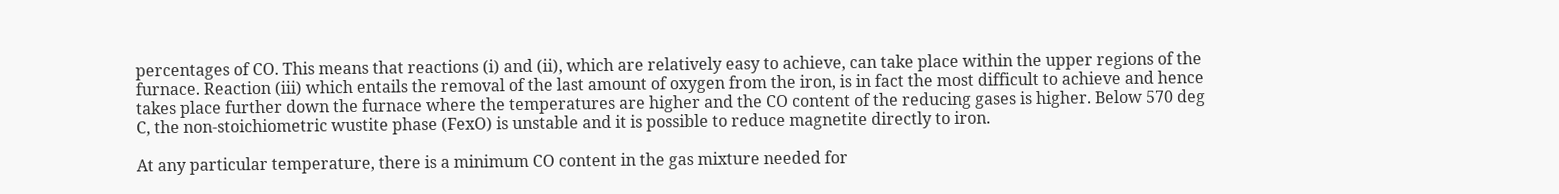percentages of CO. This means that reactions (i) and (ii), which are relatively easy to achieve, can take place within the upper regions of the furnace. Reaction (iii) which entails the removal of the last amount of oxygen from the iron, is in fact the most difficult to achieve and hence takes place further down the furnace where the temperatures are higher and the CO content of the reducing gases is higher. Below 570 deg C, the non-stoichiometric wustite phase (FexO) is unstable and it is possible to reduce magnetite directly to iron.

At any particular temperature, there is a minimum CO content in the gas mixture needed for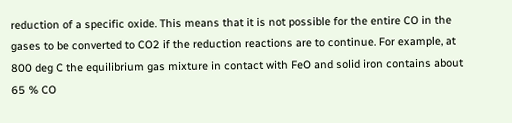reduction of a specific oxide. This means that it is not possible for the entire CO in the gases to be converted to CO2 if the reduction reactions are to continue. For example, at 800 deg C the equilibrium gas mixture in contact with FeO and solid iron contains about 65 % CO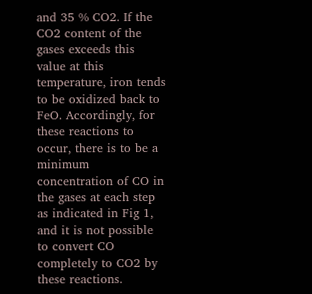and 35 % CO2. If the CO2 content of the gases exceeds this value at this temperature, iron tends to be oxidized back to FeO. Accordingly, for these reactions to occur, there is to be a minimum concentration of CO in the gases at each step as indicated in Fig 1, and it is not possible to convert CO completely to CO2 by these reactions.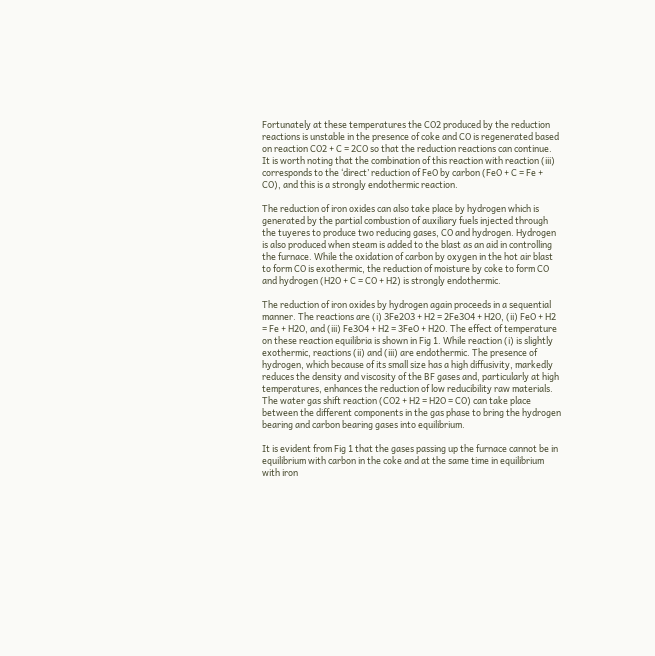Fortunately at these temperatures the CO2 produced by the reduction reactions is unstable in the presence of coke and CO is regenerated based on reaction CO2 + C = 2CO so that the reduction reactions can continue. It is worth noting that the combination of this reaction with reaction (iii) corresponds to the ‘direct’ reduction of FeO by carbon (FeO + C = Fe + CO), and this is a strongly endothermic reaction.

The reduction of iron oxides can also take place by hydrogen which is generated by the partial combustion of auxiliary fuels injected through the tuyeres to produce two reducing gases, CO and hydrogen. Hydrogen is also produced when steam is added to the blast as an aid in controlling the furnace. While the oxidation of carbon by oxygen in the hot air blast to form CO is exothermic, the reduction of moisture by coke to form CO and hydrogen (H2O + C = CO + H2) is strongly endothermic.

The reduction of iron oxides by hydrogen again proceeds in a sequential manner. The reactions are (i) 3Fe2O3 + H2 = 2Fe3O4 + H2O, (ii) FeO + H2 = Fe + H2O, and (iii) Fe3O4 + H2 = 3FeO + H2O. The effect of temperature on these reaction equilibria is shown in Fig 1. While reaction (i) is slightly exothermic, reactions (ii) and (iii) are endothermic. The presence of hydrogen, which because of its small size has a high diffusivity, markedly reduces the density and viscosity of the BF gases and, particularly at high temperatures, enhances the reduction of low reducibility raw materials. The water gas shift reaction (CO2 + H2 = H2O = CO) can take place between the different components in the gas phase to bring the hydrogen bearing and carbon bearing gases into equilibrium.

It is evident from Fig 1 that the gases passing up the furnace cannot be in equilibrium with carbon in the coke and at the same time in equilibrium with iron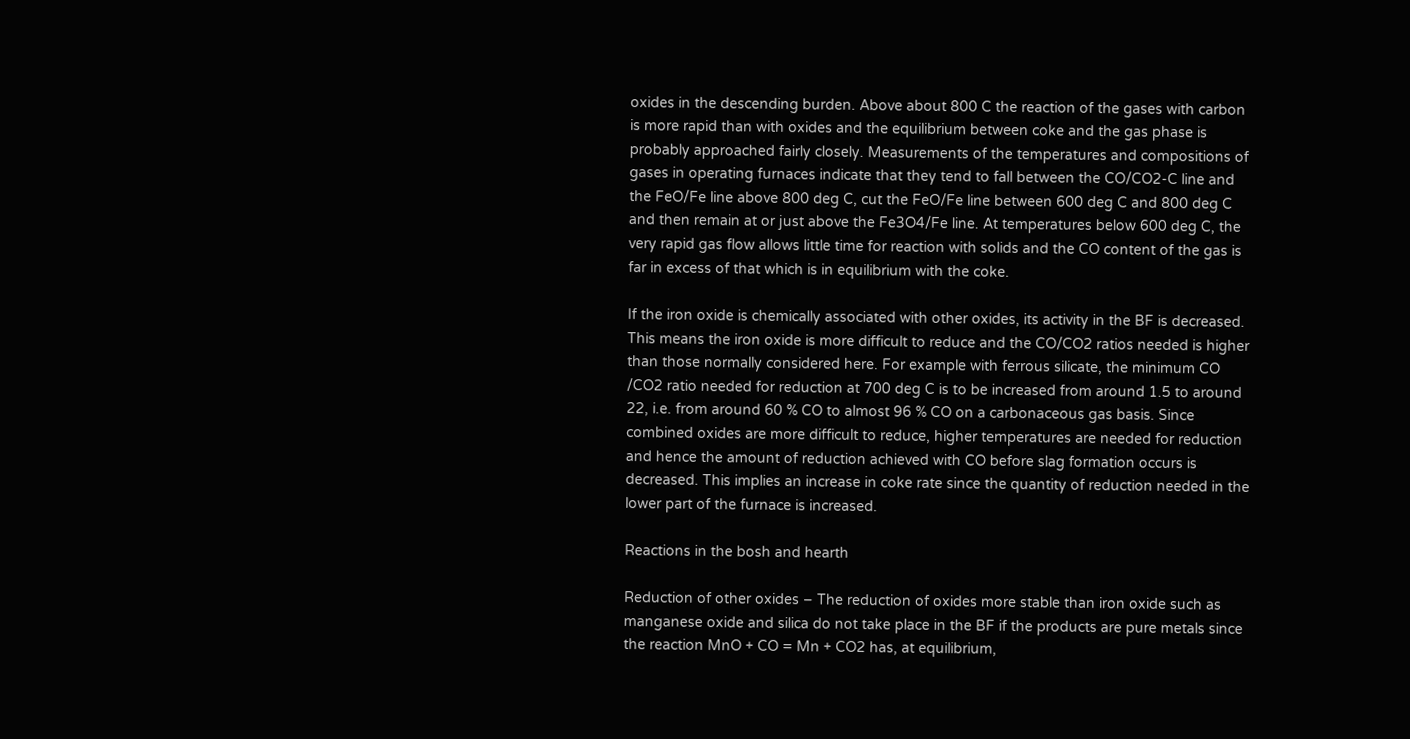oxides in the descending burden. Above about 800 C the reaction of the gases with carbon is more rapid than with oxides and the equilibrium between coke and the gas phase is probably approached fairly closely. Measurements of the temperatures and compositions of gases in operating furnaces indicate that they tend to fall between the CO/CO2-C line and the FeO/Fe line above 800 deg C, cut the FeO/Fe line between 600 deg C and 800 deg C and then remain at or just above the Fe3O4/Fe line. At temperatures below 600 deg C, the very rapid gas flow allows little time for reaction with solids and the CO content of the gas is far in excess of that which is in equilibrium with the coke.

If the iron oxide is chemically associated with other oxides, its activity in the BF is decreased. This means the iron oxide is more difficult to reduce and the CO/CO2 ratios needed is higher than those normally considered here. For example with ferrous silicate, the minimum CO /CO2 ratio needed for reduction at 700 deg C is to be increased from around 1.5 to around 22, i.e. from around 60 % CO to almost 96 % CO on a carbonaceous gas basis. Since combined oxides are more difficult to reduce, higher temperatures are needed for reduction and hence the amount of reduction achieved with CO before slag formation occurs is decreased. This implies an increase in coke rate since the quantity of reduction needed in the lower part of the furnace is increased.

Reactions in the bosh and hearth

Reduction of other oxides – The reduction of oxides more stable than iron oxide such as manganese oxide and silica do not take place in the BF if the products are pure metals since the reaction MnO + CO = Mn + CO2 has, at equilibrium,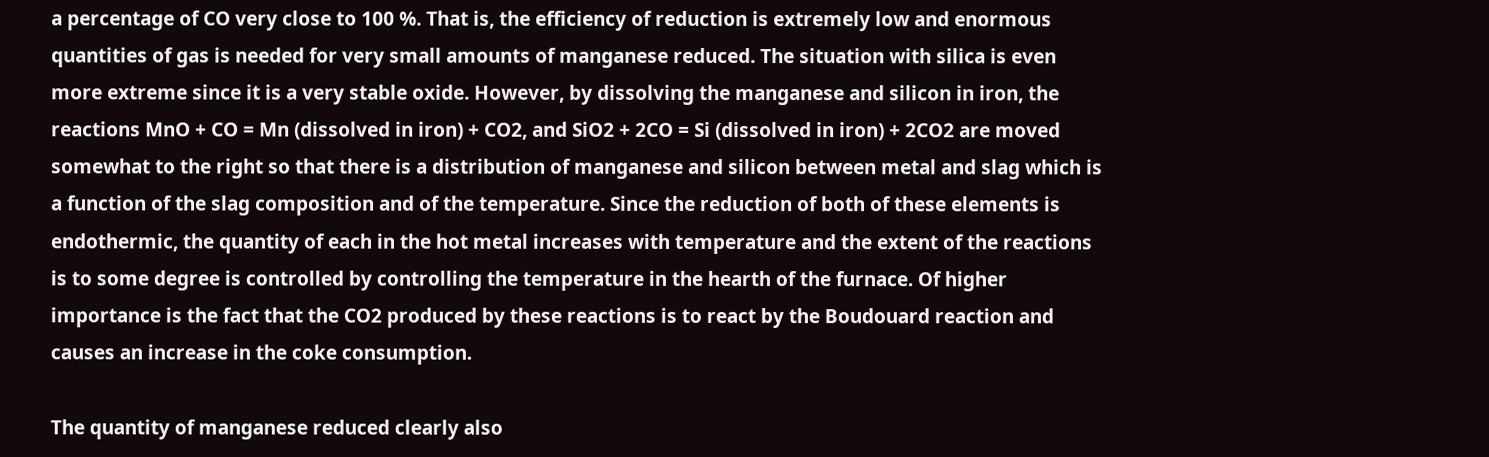a percentage of CO very close to 100 %. That is, the efficiency of reduction is extremely low and enormous quantities of gas is needed for very small amounts of manganese reduced. The situation with silica is even more extreme since it is a very stable oxide. However, by dissolving the manganese and silicon in iron, the reactions MnO + CO = Mn (dissolved in iron) + CO2, and SiO2 + 2CO = Si (dissolved in iron) + 2CO2 are moved somewhat to the right so that there is a distribution of manganese and silicon between metal and slag which is a function of the slag composition and of the temperature. Since the reduction of both of these elements is endothermic, the quantity of each in the hot metal increases with temperature and the extent of the reactions is to some degree is controlled by controlling the temperature in the hearth of the furnace. Of higher importance is the fact that the CO2 produced by these reactions is to react by the Boudouard reaction and causes an increase in the coke consumption.

The quantity of manganese reduced clearly also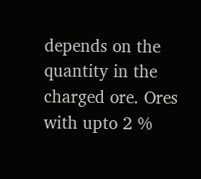depends on the quantity in the charged ore. Ores with upto 2 %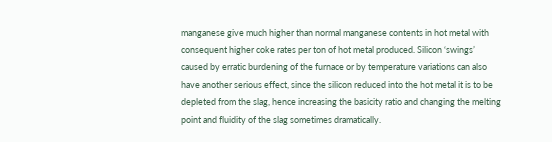manganese give much higher than normal manganese contents in hot metal with consequent higher coke rates per ton of hot metal produced. Silicon ‘swings’ caused by erratic burdening of the furnace or by temperature variations can also have another serious effect, since the silicon reduced into the hot metal it is to be depleted from the slag, hence increasing the basicity ratio and changing the melting point and fluidity of the slag sometimes dramatically.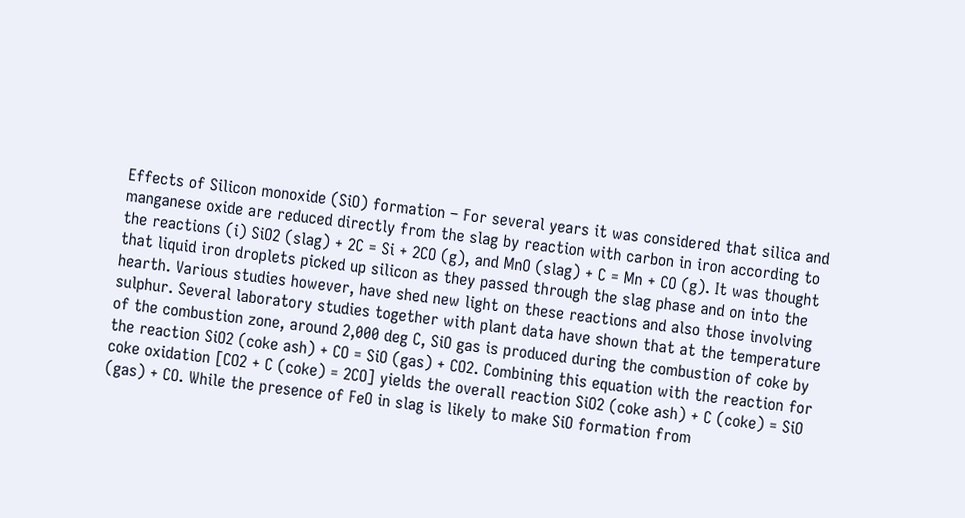Effects of Silicon monoxide (SiO) formation – For several years it was considered that silica and manganese oxide are reduced directly from the slag by reaction with carbon in iron according to the reactions (i) SiO2 (slag) + 2C = Si + 2CO (g), and MnO (slag) + C = Mn + CO (g). It was thought that liquid iron droplets picked up silicon as they passed through the slag phase and on into the hearth. Various studies however, have shed new light on these reactions and also those involving sulphur. Several laboratory studies together with plant data have shown that at the temperature of the combustion zone, around 2,000 deg C, SiO gas is produced during the combustion of coke by the reaction SiO2 (coke ash) + CO = SiO (gas) + CO2. Combining this equation with the reaction for coke oxidation [CO2 + C (coke) = 2CO] yields the overall reaction SiO2 (coke ash) + C (coke) = SiO (gas) + CO. While the presence of FeO in slag is likely to make SiO formation from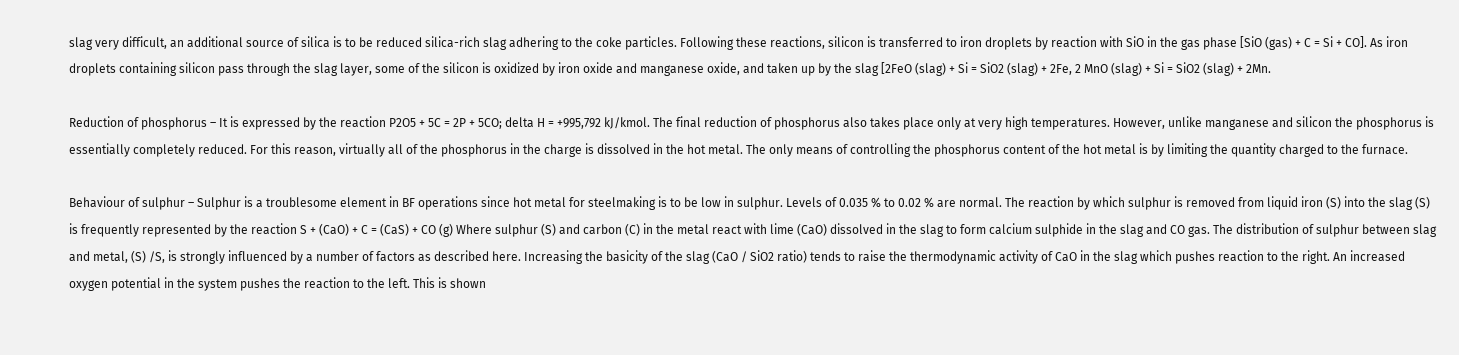slag very difficult, an additional source of silica is to be reduced silica-rich slag adhering to the coke particles. Following these reactions, silicon is transferred to iron droplets by reaction with SiO in the gas phase [SiO (gas) + C = Si + CO]. As iron droplets containing silicon pass through the slag layer, some of the silicon is oxidized by iron oxide and manganese oxide, and taken up by the slag [2FeO (slag) + Si = SiO2 (slag) + 2Fe, 2 MnO (slag) + Si = SiO2 (slag) + 2Mn.

Reduction of phosphorus – It is expressed by the reaction P2O5 + 5C = 2P + 5CO; delta H = +995,792 kJ/kmol. The final reduction of phosphorus also takes place only at very high temperatures. However, unlike manganese and silicon the phosphorus is essentially completely reduced. For this reason, virtually all of the phosphorus in the charge is dissolved in the hot metal. The only means of controlling the phosphorus content of the hot metal is by limiting the quantity charged to the furnace.

Behaviour of sulphur – Sulphur is a troublesome element in BF operations since hot metal for steelmaking is to be low in sulphur. Levels of 0.035 % to 0.02 % are normal. The reaction by which sulphur is removed from liquid iron (S) into the slag (S) is frequently represented by the reaction S + (CaO) + C = (CaS) + CO (g) Where sulphur (S) and carbon (C) in the metal react with lime (CaO) dissolved in the slag to form calcium sulphide in the slag and CO gas. The distribution of sulphur between slag and metal, (S) /S, is strongly influenced by a number of factors as described here. Increasing the basicity of the slag (CaO / SiO2 ratio) tends to raise the thermodynamic activity of CaO in the slag which pushes reaction to the right. An increased oxygen potential in the system pushes the reaction to the left. This is shown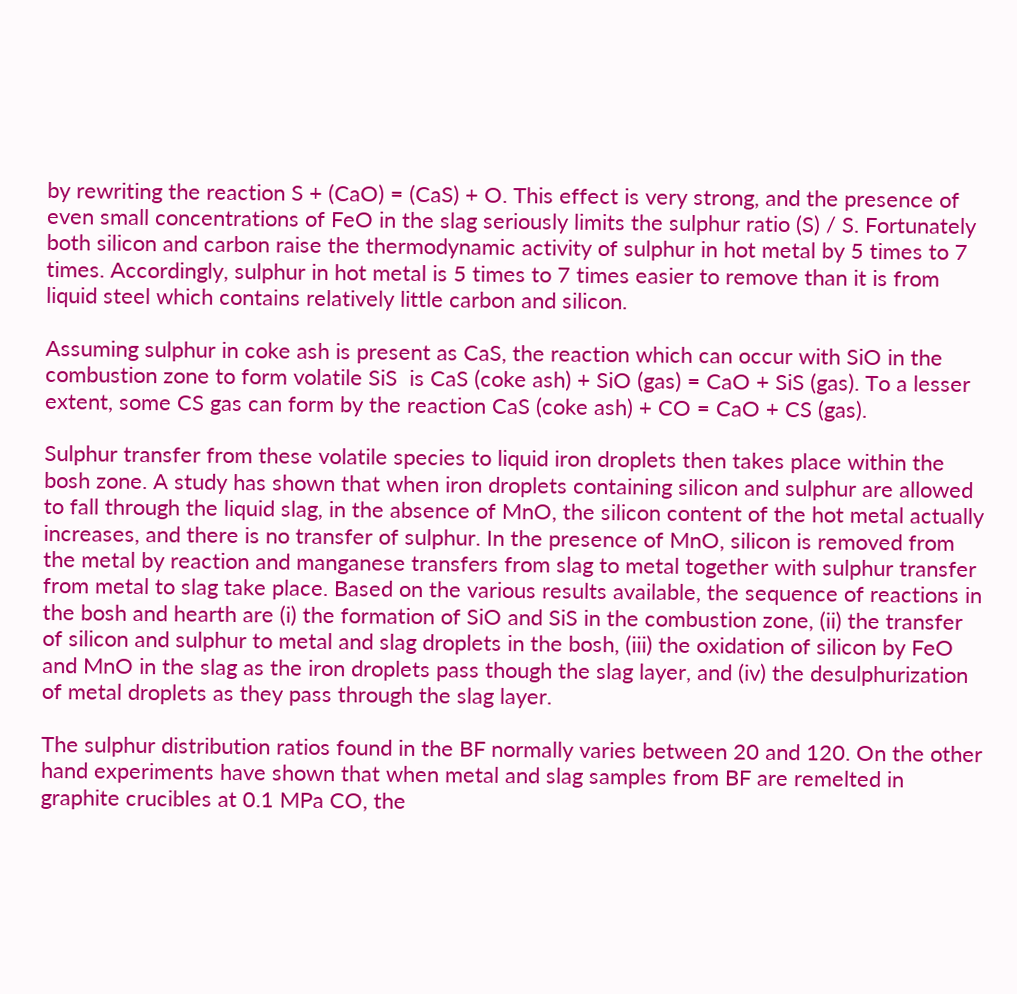by rewriting the reaction S + (CaO) = (CaS) + O. This effect is very strong, and the presence of even small concentrations of FeO in the slag seriously limits the sulphur ratio (S) / S. Fortunately both silicon and carbon raise the thermodynamic activity of sulphur in hot metal by 5 times to 7 times. Accordingly, sulphur in hot metal is 5 times to 7 times easier to remove than it is from liquid steel which contains relatively little carbon and silicon.

Assuming sulphur in coke ash is present as CaS, the reaction which can occur with SiO in the combustion zone to form volatile SiS  is CaS (coke ash) + SiO (gas) = CaO + SiS (gas). To a lesser extent, some CS gas can form by the reaction CaS (coke ash) + CO = CaO + CS (gas).

Sulphur transfer from these volatile species to liquid iron droplets then takes place within the bosh zone. A study has shown that when iron droplets containing silicon and sulphur are allowed to fall through the liquid slag, in the absence of MnO, the silicon content of the hot metal actually increases, and there is no transfer of sulphur. In the presence of MnO, silicon is removed from the metal by reaction and manganese transfers from slag to metal together with sulphur transfer from metal to slag take place. Based on the various results available, the sequence of reactions in the bosh and hearth are (i) the formation of SiO and SiS in the combustion zone, (ii) the transfer of silicon and sulphur to metal and slag droplets in the bosh, (iii) the oxidation of silicon by FeO and MnO in the slag as the iron droplets pass though the slag layer, and (iv) the desulphurization of metal droplets as they pass through the slag layer.

The sulphur distribution ratios found in the BF normally varies between 20 and 120. On the other hand experiments have shown that when metal and slag samples from BF are remelted in graphite crucibles at 0.1 MPa CO, the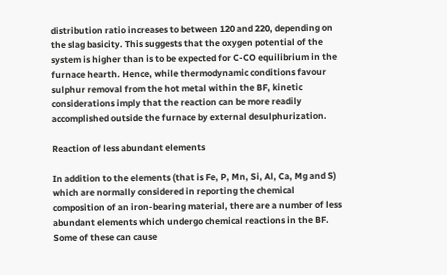distribution ratio increases to between 120 and 220, depending on the slag basicity. This suggests that the oxygen potential of the system is higher than is to be expected for C-CO equilibrium in the furnace hearth. Hence, while thermodynamic conditions favour sulphur removal from the hot metal within the BF, kinetic considerations imply that the reaction can be more readily accomplished outside the furnace by external desulphurization.

Reaction of less abundant elements

In addition to the elements (that is Fe, P, Mn, Si, Al, Ca, Mg and S) which are normally considered in reporting the chemical composition of an iron-bearing material, there are a number of less abundant elements which undergo chemical reactions in the BF. Some of these can cause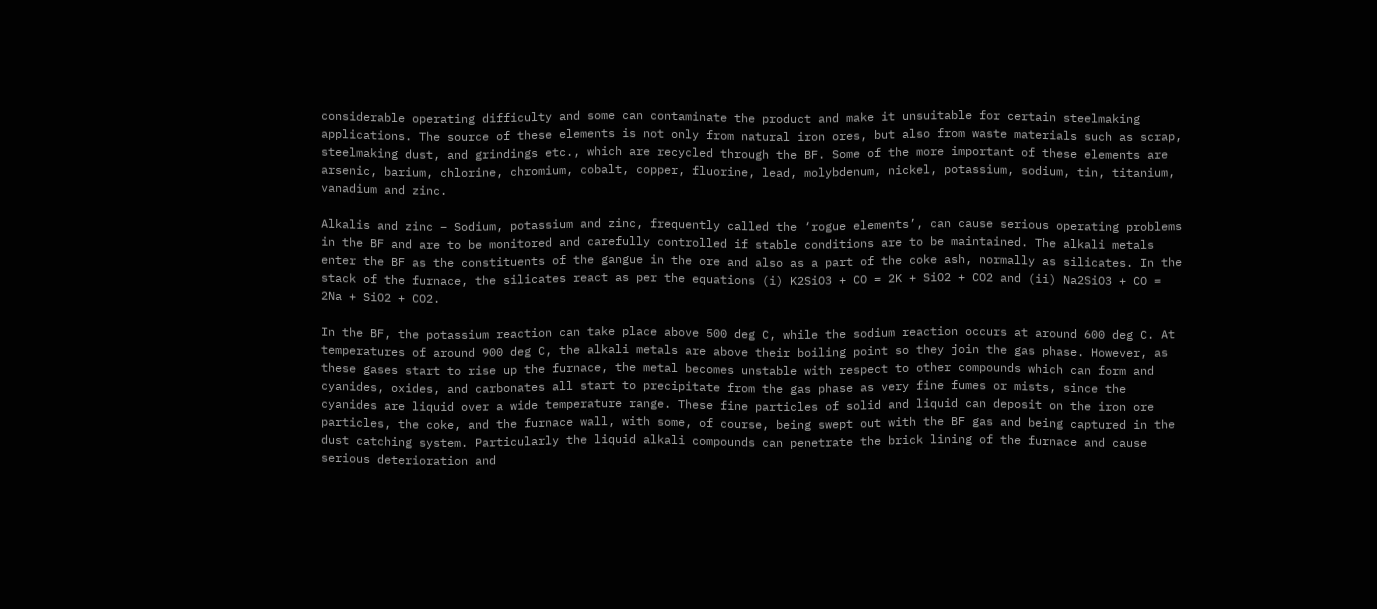considerable operating difficulty and some can contaminate the product and make it unsuitable for certain steelmaking applications. The source of these elements is not only from natural iron ores, but also from waste materials such as scrap, steelmaking dust, and grindings etc., which are recycled through the BF. Some of the more important of these elements are arsenic, barium, chlorine, chromium, cobalt, copper, fluorine, lead, molybdenum, nickel, potassium, sodium, tin, titanium, vanadium and zinc.

Alkalis and zinc – Sodium, potassium and zinc, frequently called the ‘rogue elements’, can cause serious operating problems in the BF and are to be monitored and carefully controlled if stable conditions are to be maintained. The alkali metals enter the BF as the constituents of the gangue in the ore and also as a part of the coke ash, normally as silicates. In the stack of the furnace, the silicates react as per the equations (i) K2SiO3 + CO = 2K + SiO2 + CO2 and (ii) Na2SiO3 + CO = 2Na + SiO2 + CO2.

In the BF, the potassium reaction can take place above 500 deg C, while the sodium reaction occurs at around 600 deg C. At temperatures of around 900 deg C, the alkali metals are above their boiling point so they join the gas phase. However, as these gases start to rise up the furnace, the metal becomes unstable with respect to other compounds which can form and cyanides, oxides, and carbonates all start to precipitate from the gas phase as very fine fumes or mists, since the cyanides are liquid over a wide temperature range. These fine particles of solid and liquid can deposit on the iron ore particles, the coke, and the furnace wall, with some, of course, being swept out with the BF gas and being captured in the dust catching system. Particularly the liquid alkali compounds can penetrate the brick lining of the furnace and cause serious deterioration and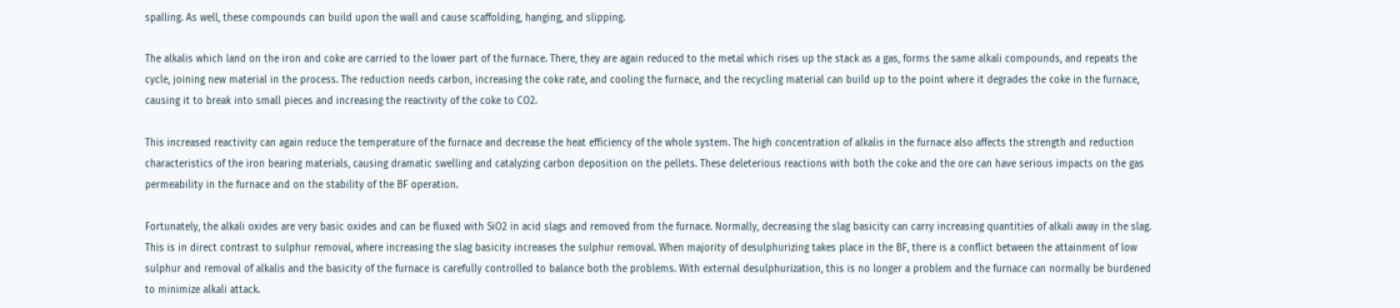spalling. As well, these compounds can build upon the wall and cause scaffolding, hanging, and slipping.

The alkalis which land on the iron and coke are carried to the lower part of the furnace. There, they are again reduced to the metal which rises up the stack as a gas, forms the same alkali compounds, and repeats the cycle, joining new material in the process. The reduction needs carbon, increasing the coke rate, and cooling the furnace, and the recycling material can build up to the point where it degrades the coke in the furnace, causing it to break into small pieces and increasing the reactivity of the coke to CO2.

This increased reactivity can again reduce the temperature of the furnace and decrease the heat efficiency of the whole system. The high concentration of alkalis in the furnace also affects the strength and reduction characteristics of the iron bearing materials, causing dramatic swelling and catalyzing carbon deposition on the pellets. These deleterious reactions with both the coke and the ore can have serious impacts on the gas permeability in the furnace and on the stability of the BF operation.

Fortunately, the alkali oxides are very basic oxides and can be fluxed with SiO2 in acid slags and removed from the furnace. Normally, decreasing the slag basicity can carry increasing quantities of alkali away in the slag. This is in direct contrast to sulphur removal, where increasing the slag basicity increases the sulphur removal. When majority of desulphurizing takes place in the BF, there is a conflict between the attainment of low sulphur and removal of alkalis and the basicity of the furnace is carefully controlled to balance both the problems. With external desulphurization, this is no longer a problem and the furnace can normally be burdened to minimize alkali attack.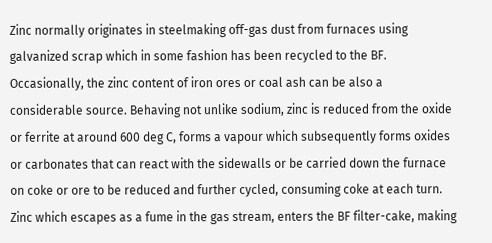Zinc normally originates in steelmaking off-gas dust from furnaces using galvanized scrap which in some fashion has been recycled to the BF. Occasionally, the zinc content of iron ores or coal ash can be also a considerable source. Behaving not unlike sodium, zinc is reduced from the oxide or ferrite at around 600 deg C, forms a vapour which subsequently forms oxides or carbonates that can react with the sidewalls or be carried down the furnace on coke or ore to be reduced and further cycled, consuming coke at each turn. Zinc which escapes as a fume in the gas stream, enters the BF filter-cake, making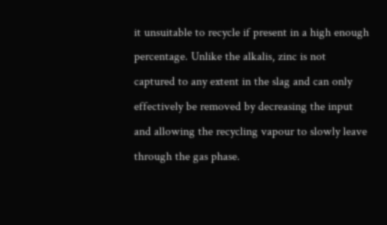it unsuitable to recycle if present in a high enough percentage. Unlike the alkalis, zinc is not captured to any extent in the slag and can only effectively be removed by decreasing the input and allowing the recycling vapour to slowly leave through the gas phase.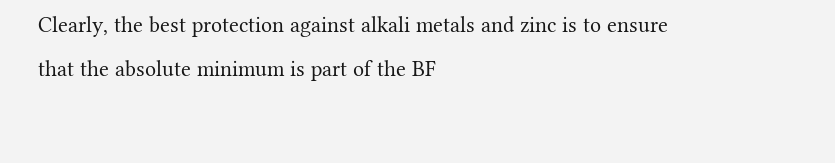Clearly, the best protection against alkali metals and zinc is to ensure that the absolute minimum is part of the BF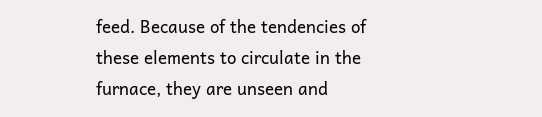feed. Because of the tendencies of these elements to circulate in the furnace, they are unseen and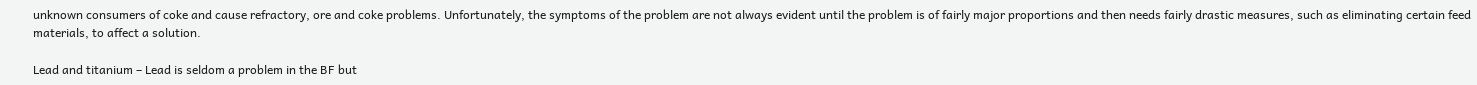unknown consumers of coke and cause refractory, ore and coke problems. Unfortunately, the symptoms of the problem are not always evident until the problem is of fairly major proportions and then needs fairly drastic measures, such as eliminating certain feed materials, to affect a solution.

Lead and titanium – Lead is seldom a problem in the BF but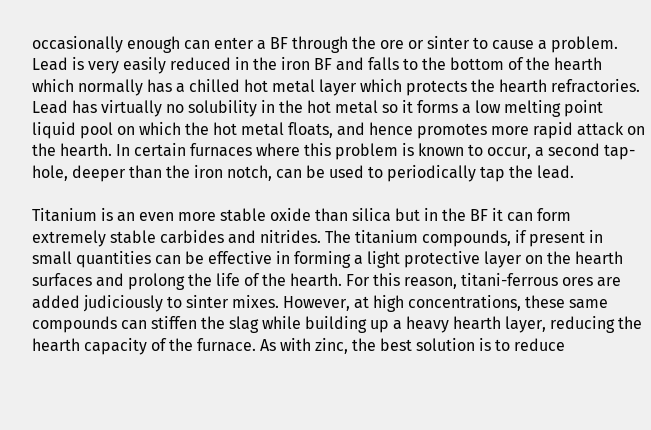occasionally enough can enter a BF through the ore or sinter to cause a problem. Lead is very easily reduced in the iron BF and falls to the bottom of the hearth which normally has a chilled hot metal layer which protects the hearth refractories. Lead has virtually no solubility in the hot metal so it forms a low melting point liquid pool on which the hot metal floats, and hence promotes more rapid attack on the hearth. In certain furnaces where this problem is known to occur, a second tap-hole, deeper than the iron notch, can be used to periodically tap the lead.

Titanium is an even more stable oxide than silica but in the BF it can form extremely stable carbides and nitrides. The titanium compounds, if present in small quantities can be effective in forming a light protective layer on the hearth surfaces and prolong the life of the hearth. For this reason, titani-ferrous ores are added judiciously to sinter mixes. However, at high concentrations, these same compounds can stiffen the slag while building up a heavy hearth layer, reducing the hearth capacity of the furnace. As with zinc, the best solution is to reduce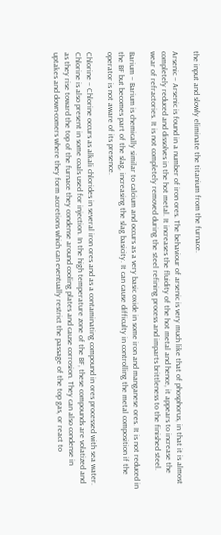the input and slowly eliminate the titanium from the furnace.

Arsenic – Arsenic is found in a number of iron ores. The behaviour of arsenic is very much like that of phosphorus, in that it is almost completely reduced and dissolves in the hot metal. It increases the fluidity of the hot metal and hence, it appears to increase the wear of refractories. It is not completely removed during the steel refining process and imparts brittleness to the finished steel.

Barium – Barium is chemically similar to calcium and occurs as a very basic oxide in some iron and manganese ores. It is not reduced in the BF but becomes part of the slag, increasing the slag basicity. It can cause difficulty in controlling the metal composition if the operator is not aware of its presence.

Chlorine – Chlorine occurs as alkali chlorides in several iron ores and as a contaminating compound in ores processed with sea water. Chlorine is also present in some coals used for injection. In the high temperature zone of the BF, these compounds are volatized and as they rise toward the top of the furnace they condense around cooling plates and cause corrosion. They can also condense in uptakes and down-comers where they form accretions which can eventually restrict the passage of the top gas, or react to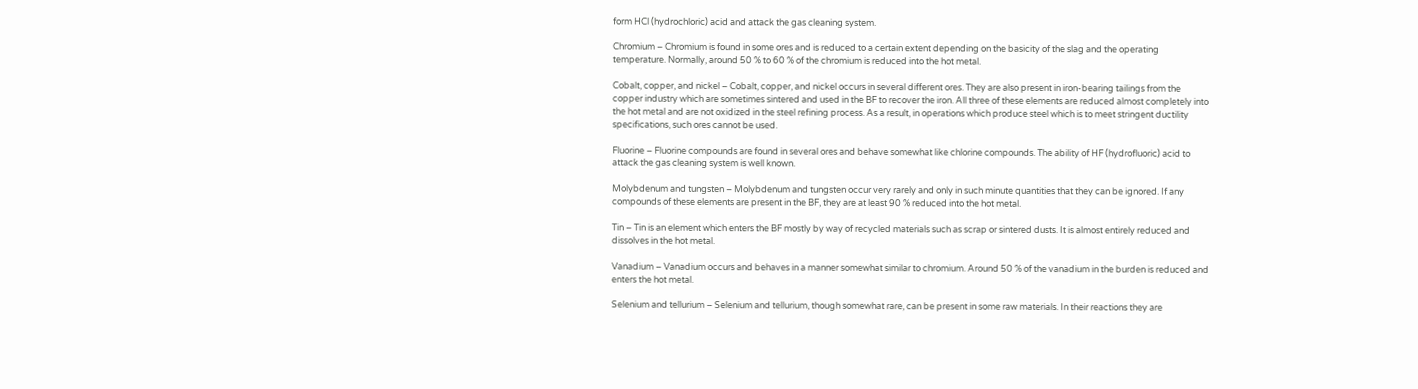form HCl (hydrochloric) acid and attack the gas cleaning system.

Chromium – Chromium is found in some ores and is reduced to a certain extent depending on the basicity of the slag and the operating temperature. Normally, around 50 % to 60 % of the chromium is reduced into the hot metal.

Cobalt, copper, and nickel – Cobalt, copper, and nickel occurs in several different ores. They are also present in iron-bearing tailings from the copper industry which are sometimes sintered and used in the BF to recover the iron. All three of these elements are reduced almost completely into the hot metal and are not oxidized in the steel refining process. As a result, in operations which produce steel which is to meet stringent ductility specifications, such ores cannot be used.

Fluorine – Fluorine compounds are found in several ores and behave somewhat like chlorine compounds. The ability of HF (hydrofluoric) acid to attack the gas cleaning system is well known.

Molybdenum and tungsten – Molybdenum and tungsten occur very rarely and only in such minute quantities that they can be ignored. If any compounds of these elements are present in the BF, they are at least 90 % reduced into the hot metal.

Tin – Tin is an element which enters the BF mostly by way of recycled materials such as scrap or sintered dusts. It is almost entirely reduced and dissolves in the hot metal.

Vanadium – Vanadium occurs and behaves in a manner somewhat similar to chromium. Around 50 % of the vanadium in the burden is reduced and enters the hot metal.

Selenium and tellurium – Selenium and tellurium, though somewhat rare, can be present in some raw materials. In their reactions they are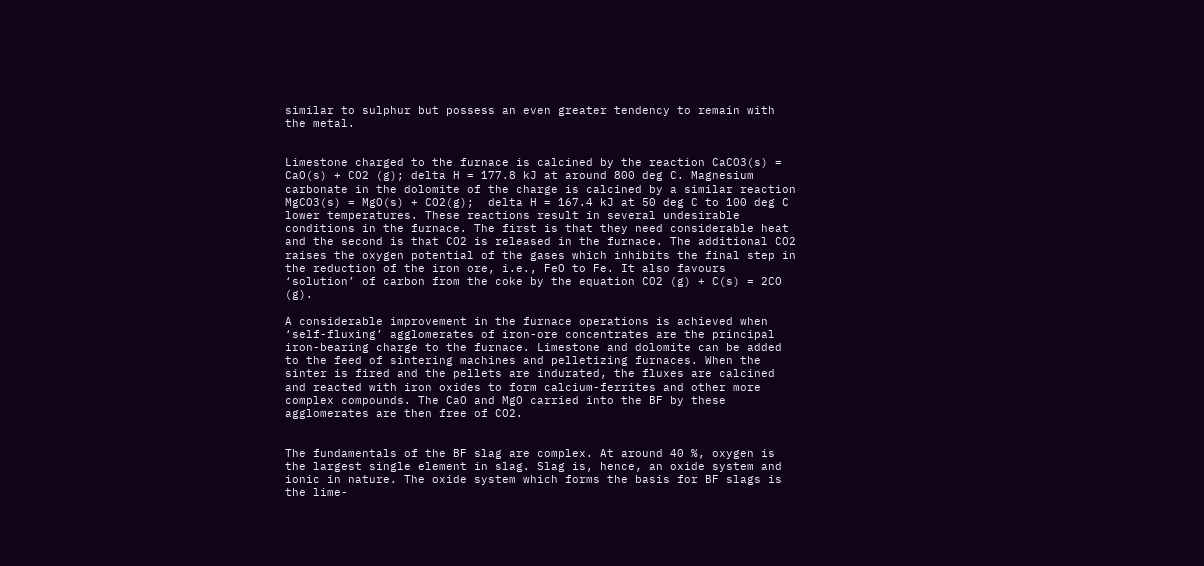similar to sulphur but possess an even greater tendency to remain with the metal.


Limestone charged to the furnace is calcined by the reaction CaCO3(s) = CaO(s) + CO2 (g); delta H = 177.8 kJ at around 800 deg C. Magnesium carbonate in the dolomite of the charge is calcined by a similar reaction MgCO3(s) = MgO(s) + CO2(g);  delta H = 167.4 kJ at 50 deg C to 100 deg C lower temperatures. These reactions result in several undesirable conditions in the furnace. The first is that they need considerable heat and the second is that CO2 is released in the furnace. The additional CO2 raises the oxygen potential of the gases which inhibits the final step in the reduction of the iron ore, i.e., FeO to Fe. It also favours ‘solution’ of carbon from the coke by the equation CO2 (g) + C(s) = 2CO (g).

A considerable improvement in the furnace operations is achieved when ‘self-fluxing’ agglomerates of iron-ore concentrates are the principal iron-bearing charge to the furnace. Limestone and dolomite can be added to the feed of sintering machines and pelletizing furnaces. When the sinter is fired and the pellets are indurated, the fluxes are calcined and reacted with iron oxides to form calcium-ferrites and other more complex compounds. The CaO and MgO carried into the BF by these agglomerates are then free of CO2.


The fundamentals of the BF slag are complex. At around 40 %, oxygen is the largest single element in slag. Slag is, hence, an oxide system and ionic in nature. The oxide system which forms the basis for BF slags is the lime-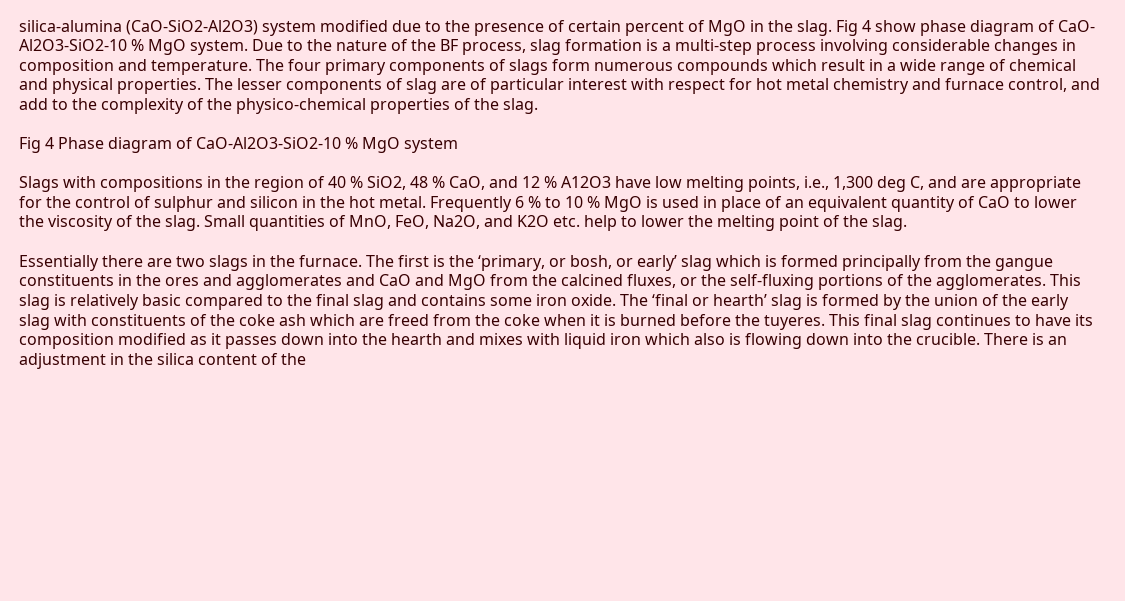silica-alumina (CaO-SiO2-Al2O3) system modified due to the presence of certain percent of MgO in the slag. Fig 4 show phase diagram of CaO-Al2O3-SiO2-10 % MgO system. Due to the nature of the BF process, slag formation is a multi-step process involving considerable changes in composition and temperature. The four primary components of slags form numerous compounds which result in a wide range of chemical and physical properties. The lesser components of slag are of particular interest with respect for hot metal chemistry and furnace control, and add to the complexity of the physico-chemical properties of the slag.

Fig 4 Phase diagram of CaO-Al2O3-SiO2-10 % MgO system

Slags with compositions in the region of 40 % SiO2, 48 % CaO, and 12 % A12O3 have low melting points, i.e., 1,300 deg C, and are appropriate for the control of sulphur and silicon in the hot metal. Frequently 6 % to 10 % MgO is used in place of an equivalent quantity of CaO to lower the viscosity of the slag. Small quantities of MnO, FeO, Na2O, and K2O etc. help to lower the melting point of the slag.

Essentially there are two slags in the furnace. The first is the ‘primary, or bosh, or early’ slag which is formed principally from the gangue constituents in the ores and agglomerates and CaO and MgO from the calcined fluxes, or the self-fluxing portions of the agglomerates. This slag is relatively basic compared to the final slag and contains some iron oxide. The ‘final or hearth’ slag is formed by the union of the early slag with constituents of the coke ash which are freed from the coke when it is burned before the tuyeres. This final slag continues to have its composition modified as it passes down into the hearth and mixes with liquid iron which also is flowing down into the crucible. There is an adjustment in the silica content of the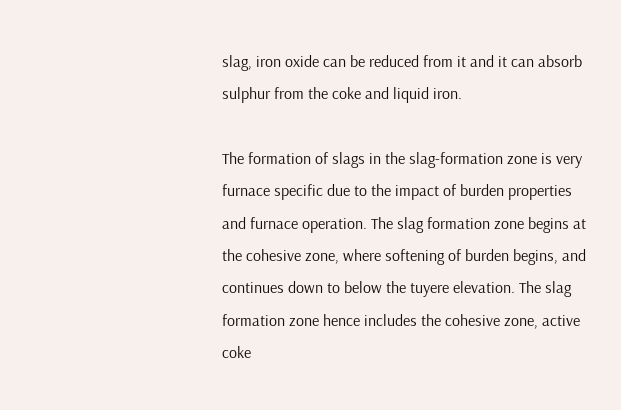slag, iron oxide can be reduced from it and it can absorb sulphur from the coke and liquid iron.

The formation of slags in the slag-formation zone is very furnace specific due to the impact of burden properties and furnace operation. The slag formation zone begins at the cohesive zone, where softening of burden begins, and continues down to below the tuyere elevation. The slag formation zone hence includes the cohesive zone, active coke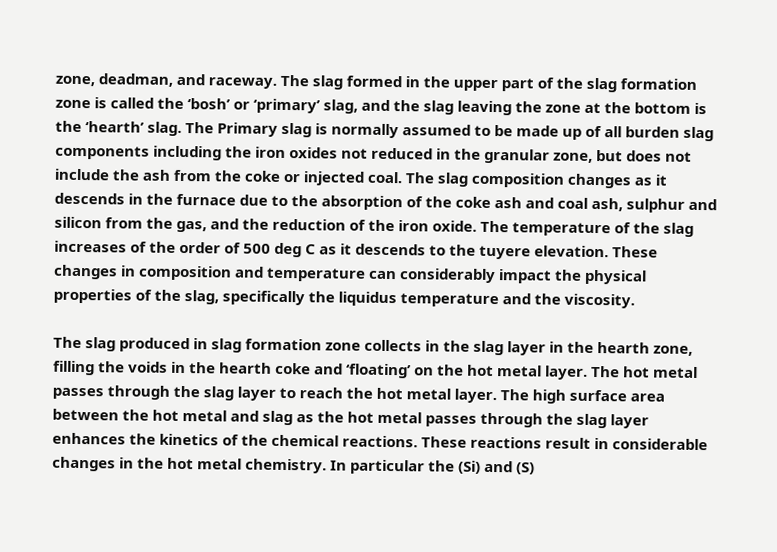zone, deadman, and raceway. The slag formed in the upper part of the slag formation zone is called the ‘bosh’ or ‘primary’ slag, and the slag leaving the zone at the bottom is the ‘hearth’ slag. The Primary slag is normally assumed to be made up of all burden slag components including the iron oxides not reduced in the granular zone, but does not include the ash from the coke or injected coal. The slag composition changes as it descends in the furnace due to the absorption of the coke ash and coal ash, sulphur and silicon from the gas, and the reduction of the iron oxide. The temperature of the slag increases of the order of 500 deg C as it descends to the tuyere elevation. These changes in composition and temperature can considerably impact the physical properties of the slag, specifically the liquidus temperature and the viscosity.

The slag produced in slag formation zone collects in the slag layer in the hearth zone, filling the voids in the hearth coke and ‘floating’ on the hot metal layer. The hot metal passes through the slag layer to reach the hot metal layer. The high surface area between the hot metal and slag as the hot metal passes through the slag layer enhances the kinetics of the chemical reactions. These reactions result in considerable changes in the hot metal chemistry. In particular the (Si) and (S)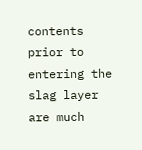contents prior to entering the slag layer are much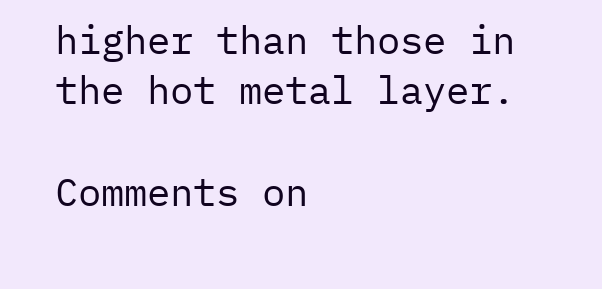higher than those in the hot metal layer.

Comments on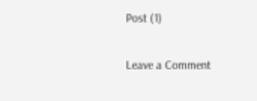Post (1)

Leave a Comment